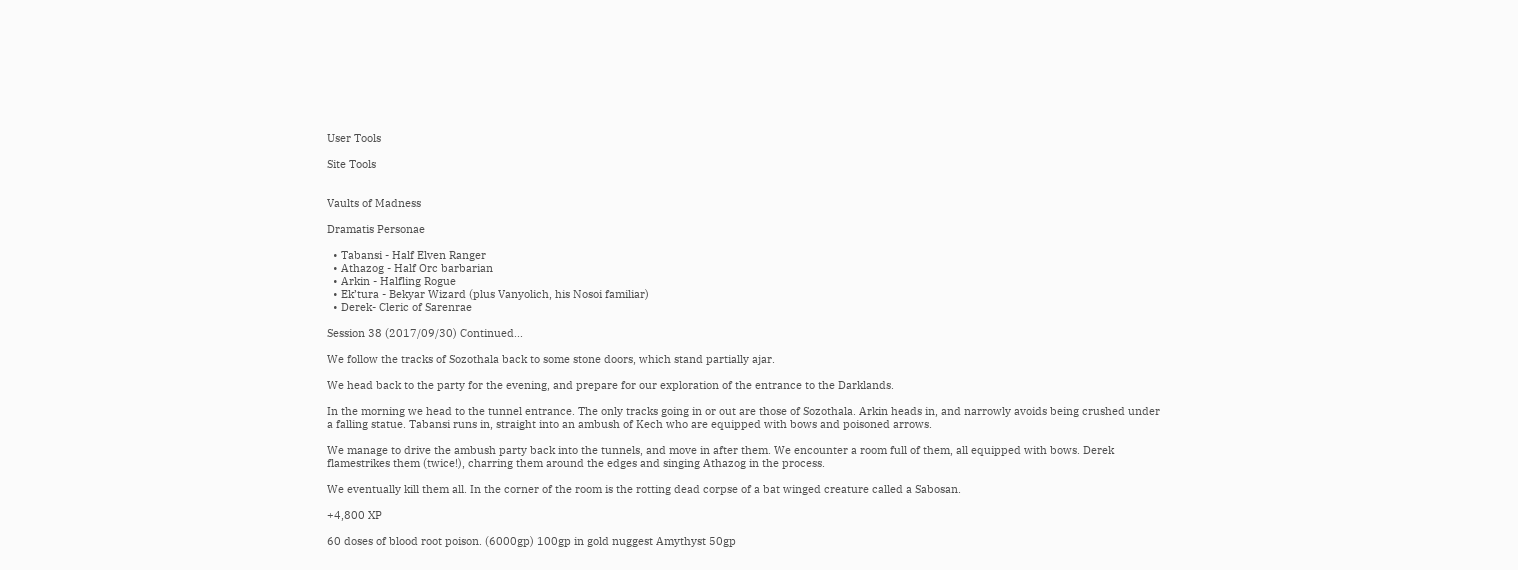User Tools

Site Tools


Vaults of Madness

Dramatis Personae

  • Tabansi - Half Elven Ranger
  • Athazog - Half Orc barbarian
  • Arkin - Halfling Rogue
  • Ek’tura - Bekyar Wizard (plus Vanyolich, his Nosoi familiar)
  • Derek- Cleric of Sarenrae

Session 38 (2017/09/30) Continued...

We follow the tracks of Sozothala back to some stone doors, which stand partially ajar.

We head back to the party for the evening, and prepare for our exploration of the entrance to the Darklands.

In the morning we head to the tunnel entrance. The only tracks going in or out are those of Sozothala. Arkin heads in, and narrowly avoids being crushed under a falling statue. Tabansi runs in, straight into an ambush of Kech who are equipped with bows and poisoned arrows.

We manage to drive the ambush party back into the tunnels, and move in after them. We encounter a room full of them, all equipped with bows. Derek flamestrikes them (twice!), charring them around the edges and singing Athazog in the process.

We eventually kill them all. In the corner of the room is the rotting dead corpse of a bat winged creature called a Sabosan.

+4,800 XP

60 doses of blood root poison. (6000gp) 100gp in gold nuggest Amythyst 50gp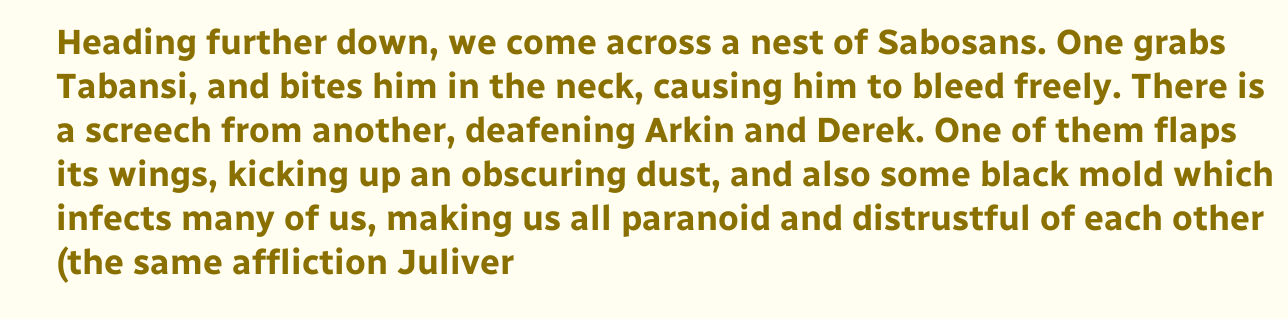Heading further down, we come across a nest of Sabosans. One grabs Tabansi, and bites him in the neck, causing him to bleed freely. There is a screech from another, deafening Arkin and Derek. One of them flaps its wings, kicking up an obscuring dust, and also some black mold which infects many of us, making us all paranoid and distrustful of each other (the same affliction Juliver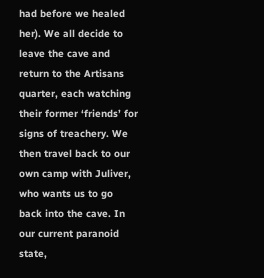had before we healed her). We all decide to leave the cave and return to the Artisans quarter, each watching their former ‘friends’ for signs of treachery. We then travel back to our own camp with Juliver, who wants us to go back into the cave. In our current paranoid state,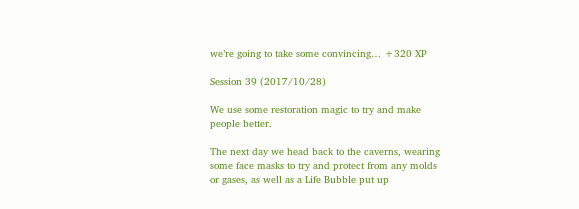we’re going to take some convincing… +320 XP

Session 39 (2017/10/28)

We use some restoration magic to try and make people better.

The next day we head back to the caverns, wearing some face masks to try and protect from any molds or gases, as well as a Life Bubble put up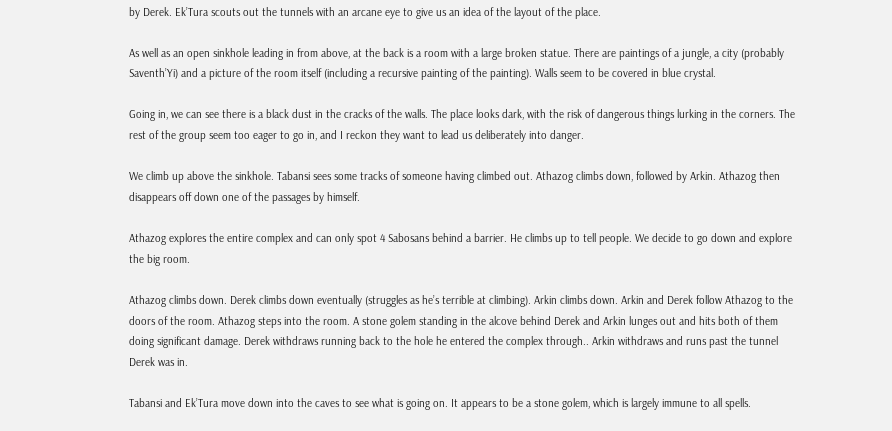by Derek. Ek’Tura scouts out the tunnels with an arcane eye to give us an idea of the layout of the place.

As well as an open sinkhole leading in from above, at the back is a room with a large broken statue. There are paintings of a jungle, a city (probably Saventh’Yi) and a picture of the room itself (including a recursive painting of the painting). Walls seem to be covered in blue crystal.

Going in, we can see there is a black dust in the cracks of the walls. The place looks dark, with the risk of dangerous things lurking in the corners. The rest of the group seem too eager to go in, and I reckon they want to lead us deliberately into danger.

We climb up above the sinkhole. Tabansi sees some tracks of someone having climbed out. Athazog climbs down, followed by Arkin. Athazog then disappears off down one of the passages by himself.

Athazog explores the entire complex and can only spot 4 Sabosans behind a barrier. He climbs up to tell people. We decide to go down and explore the big room.

Athazog climbs down. Derek climbs down eventually (struggles as he’s terrible at climbing). Arkin climbs down. Arkin and Derek follow Athazog to the doors of the room. Athazog steps into the room. A stone golem standing in the alcove behind Derek and Arkin lunges out and hits both of them doing significant damage. Derek withdraws running back to the hole he entered the complex through.. Arkin withdraws and runs past the tunnel Derek was in.

Tabansi and Ek’Tura move down into the caves to see what is going on. It appears to be a stone golem, which is largely immune to all spells.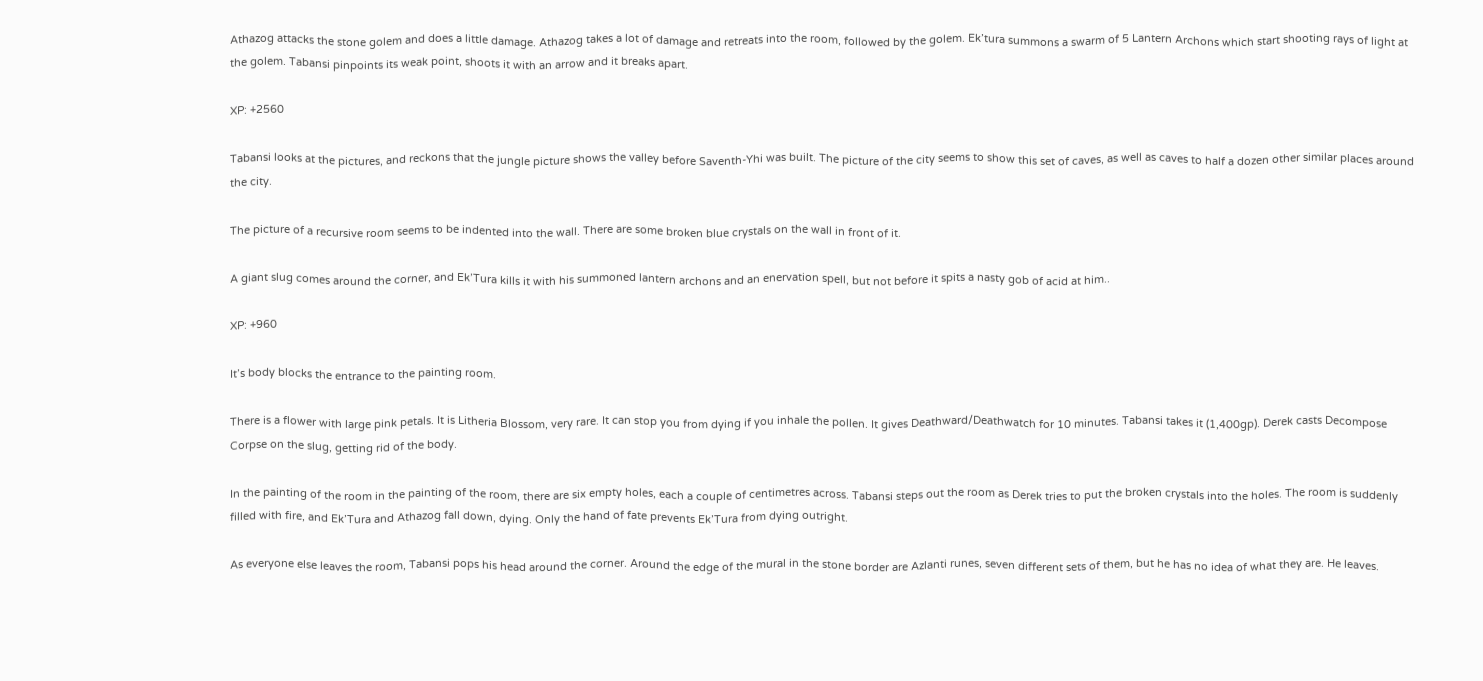Athazog attacks the stone golem and does a little damage. Athazog takes a lot of damage and retreats into the room, followed by the golem. Ek’tura summons a swarm of 5 Lantern Archons which start shooting rays of light at the golem. Tabansi pinpoints its weak point, shoots it with an arrow and it breaks apart.

XP: +2560

Tabansi looks at the pictures, and reckons that the jungle picture shows the valley before Saventh-Yhi was built. The picture of the city seems to show this set of caves, as well as caves to half a dozen other similar places around the city.

The picture of a recursive room seems to be indented into the wall. There are some broken blue crystals on the wall in front of it.

A giant slug comes around the corner, and Ek’Tura kills it with his summoned lantern archons and an enervation spell, but not before it spits a nasty gob of acid at him..

XP: +960

It’s body blocks the entrance to the painting room.

There is a flower with large pink petals. It is Litheria Blossom, very rare. It can stop you from dying if you inhale the pollen. It gives Deathward/Deathwatch for 10 minutes. Tabansi takes it (1,400gp). Derek casts Decompose Corpse on the slug, getting rid of the body.

In the painting of the room in the painting of the room, there are six empty holes, each a couple of centimetres across. Tabansi steps out the room as Derek tries to put the broken crystals into the holes. The room is suddenly filled with fire, and Ek’Tura and Athazog fall down, dying. Only the hand of fate prevents Ek’Tura from dying outright.

As everyone else leaves the room, Tabansi pops his head around the corner. Around the edge of the mural in the stone border are Azlanti runes, seven different sets of them, but he has no idea of what they are. He leaves.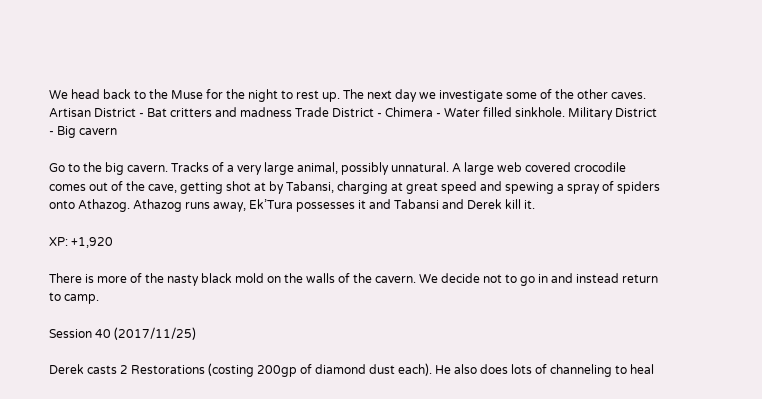We head back to the Muse for the night to rest up. The next day we investigate some of the other caves. Artisan District - Bat critters and madness Trade District - Chimera - Water filled sinkhole. Military District - Big cavern

Go to the big cavern. Tracks of a very large animal, possibly unnatural. A large web covered crocodile comes out of the cave, getting shot at by Tabansi, charging at great speed and spewing a spray of spiders onto Athazog. Athazog runs away, Ek’Tura possesses it and Tabansi and Derek kill it.

XP: +1,920

There is more of the nasty black mold on the walls of the cavern. We decide not to go in and instead return to camp.

Session 40 (2017/11/25)

Derek casts 2 Restorations (costing 200gp of diamond dust each). He also does lots of channeling to heal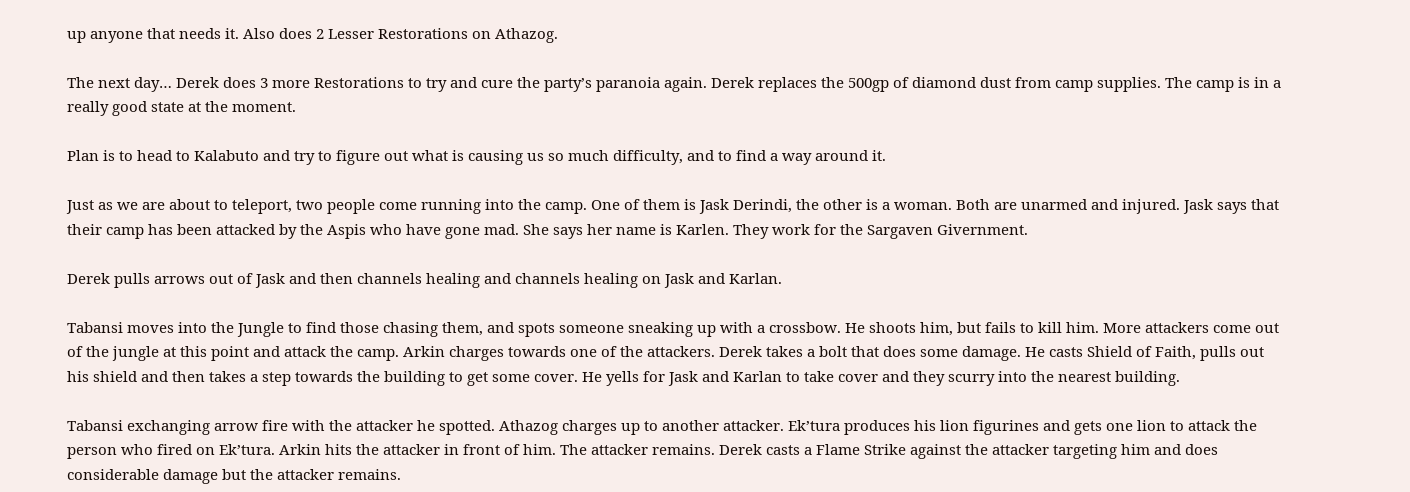up anyone that needs it. Also does 2 Lesser Restorations on Athazog.

The next day… Derek does 3 more Restorations to try and cure the party’s paranoia again. Derek replaces the 500gp of diamond dust from camp supplies. The camp is in a really good state at the moment.

Plan is to head to Kalabuto and try to figure out what is causing us so much difficulty, and to find a way around it.

Just as we are about to teleport, two people come running into the camp. One of them is Jask Derindi, the other is a woman. Both are unarmed and injured. Jask says that their camp has been attacked by the Aspis who have gone mad. She says her name is Karlen. They work for the Sargaven Givernment.

Derek pulls arrows out of Jask and then channels healing and channels healing on Jask and Karlan.

Tabansi moves into the Jungle to find those chasing them, and spots someone sneaking up with a crossbow. He shoots him, but fails to kill him. More attackers come out of the jungle at this point and attack the camp. Arkin charges towards one of the attackers. Derek takes a bolt that does some damage. He casts Shield of Faith, pulls out his shield and then takes a step towards the building to get some cover. He yells for Jask and Karlan to take cover and they scurry into the nearest building.

Tabansi exchanging arrow fire with the attacker he spotted. Athazog charges up to another attacker. Ek’tura produces his lion figurines and gets one lion to attack the person who fired on Ek’tura. Arkin hits the attacker in front of him. The attacker remains. Derek casts a Flame Strike against the attacker targeting him and does considerable damage but the attacker remains.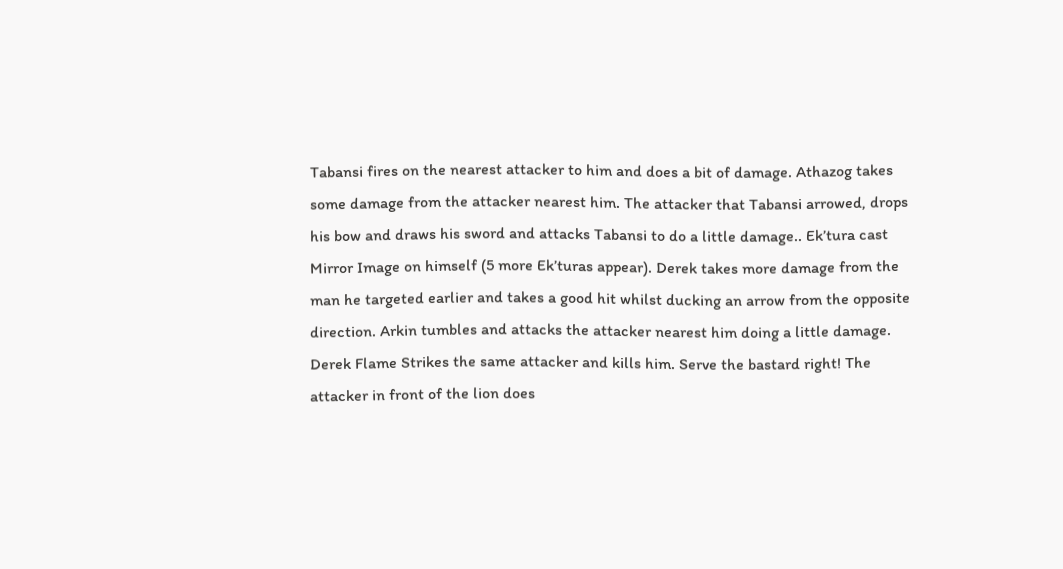Tabansi fires on the nearest attacker to him and does a bit of damage. Athazog takes some damage from the attacker nearest him. The attacker that Tabansi arrowed, drops his bow and draws his sword and attacks Tabansi to do a little damage.. Ek’tura cast Mirror Image on himself (5 more Ek’turas appear). Derek takes more damage from the man he targeted earlier and takes a good hit whilst ducking an arrow from the opposite direction. Arkin tumbles and attacks the attacker nearest him doing a little damage. Derek Flame Strikes the same attacker and kills him. Serve the bastard right! The attacker in front of the lion does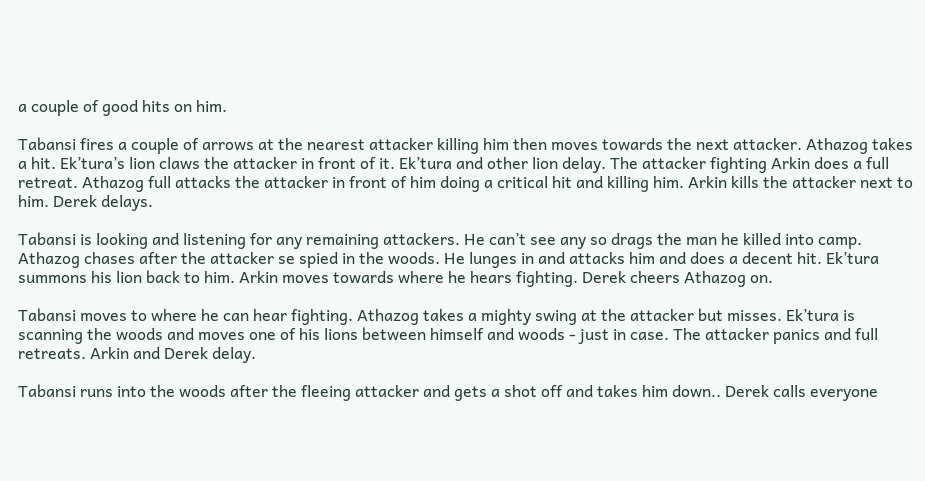a couple of good hits on him.

Tabansi fires a couple of arrows at the nearest attacker killing him then moves towards the next attacker. Athazog takes a hit. Ek’tura’s lion claws the attacker in front of it. Ek’tura and other lion delay. The attacker fighting Arkin does a full retreat. Athazog full attacks the attacker in front of him doing a critical hit and killing him. Arkin kills the attacker next to him. Derek delays.

Tabansi is looking and listening for any remaining attackers. He can’t see any so drags the man he killed into camp. Athazog chases after the attacker se spied in the woods. He lunges in and attacks him and does a decent hit. Ek’tura summons his lion back to him. Arkin moves towards where he hears fighting. Derek cheers Athazog on.

Tabansi moves to where he can hear fighting. Athazog takes a mighty swing at the attacker but misses. Ek’tura is scanning the woods and moves one of his lions between himself and woods - just in case. The attacker panics and full retreats. Arkin and Derek delay.

Tabansi runs into the woods after the fleeing attacker and gets a shot off and takes him down.. Derek calls everyone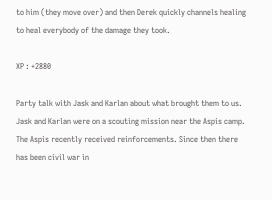to him (they move over) and then Derek quickly channels healing to heal everybody of the damage they took.

XP : +2880

Party talk with Jask and Karlan about what brought them to us. Jask and Karlan were on a scouting mission near the Aspis camp. The Aspis recently received reinforcements. Since then there has been civil war in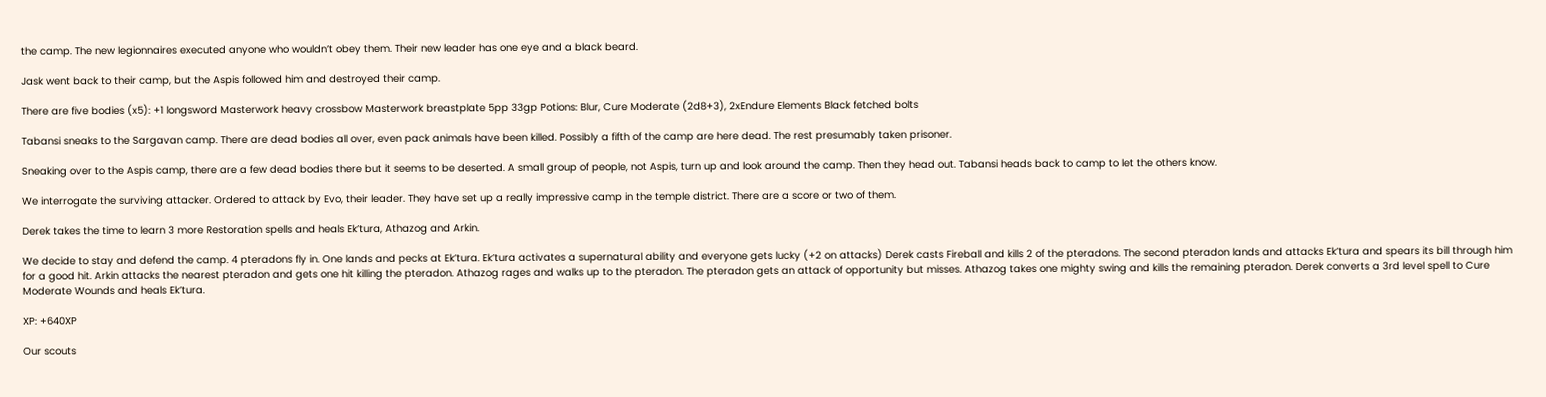the camp. The new legionnaires executed anyone who wouldn’t obey them. Their new leader has one eye and a black beard.

Jask went back to their camp, but the Aspis followed him and destroyed their camp.

There are five bodies (x5): +1 longsword Masterwork heavy crossbow Masterwork breastplate 5pp 33gp Potions: Blur, Cure Moderate (2d8+3), 2xEndure Elements Black fetched bolts

Tabansi sneaks to the Sargavan camp. There are dead bodies all over, even pack animals have been killed. Possibly a fifth of the camp are here dead. The rest presumably taken prisoner.

Sneaking over to the Aspis camp, there are a few dead bodies there but it seems to be deserted. A small group of people, not Aspis, turn up and look around the camp. Then they head out. Tabansi heads back to camp to let the others know.

We interrogate the surviving attacker. Ordered to attack by Evo, their leader. They have set up a really impressive camp in the temple district. There are a score or two of them.

Derek takes the time to learn 3 more Restoration spells and heals Ek’tura, Athazog and Arkin.

We decide to stay and defend the camp. 4 pteradons fly in. One lands and pecks at Ek’tura. Ek’tura activates a supernatural ability and everyone gets lucky (+2 on attacks) Derek casts Fireball and kills 2 of the pteradons. The second pteradon lands and attacks Ek’tura and spears its bill through him for a good hit. Arkin attacks the nearest pteradon and gets one hit killing the pteradon. Athazog rages and walks up to the pteradon. The pteradon gets an attack of opportunity but misses. Athazog takes one mighty swing and kills the remaining pteradon. Derek converts a 3rd level spell to Cure Moderate Wounds and heals Ek’tura.

XP: +640XP

Our scouts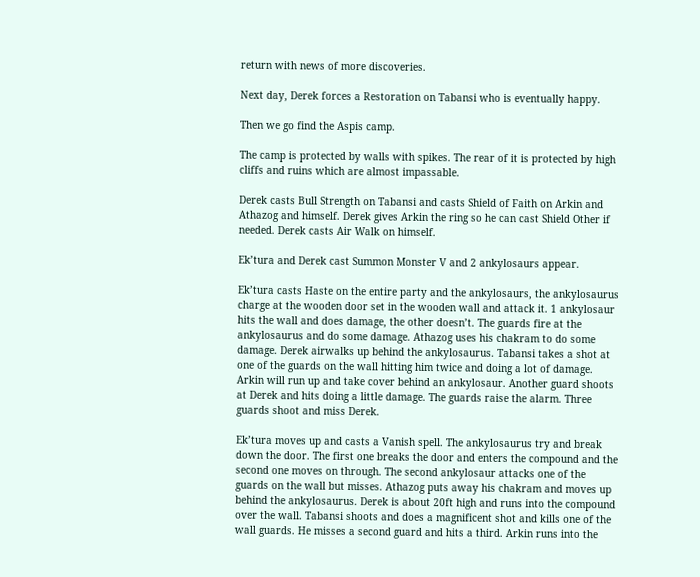return with news of more discoveries.

Next day, Derek forces a Restoration on Tabansi who is eventually happy.

Then we go find the Aspis camp.

The camp is protected by walls with spikes. The rear of it is protected by high cliffs and ruins which are almost impassable.

Derek casts Bull Strength on Tabansi and casts Shield of Faith on Arkin and Athazog and himself. Derek gives Arkin the ring so he can cast Shield Other if needed. Derek casts Air Walk on himself.

Ek’tura and Derek cast Summon Monster V and 2 ankylosaurs appear.

Ek’tura casts Haste on the entire party and the ankylosaurs, the ankylosaurus charge at the wooden door set in the wooden wall and attack it. 1 ankylosaur hits the wall and does damage, the other doesn’t. The guards fire at the ankylosaurus and do some damage. Athazog uses his chakram to do some damage. Derek airwalks up behind the ankylosaurus. Tabansi takes a shot at one of the guards on the wall hitting him twice and doing a lot of damage. Arkin will run up and take cover behind an ankylosaur. Another guard shoots at Derek and hits doing a little damage. The guards raise the alarm. Three guards shoot and miss Derek.

Ek’tura moves up and casts a Vanish spell. The ankylosaurus try and break down the door. The first one breaks the door and enters the compound and the second one moves on through. The second ankylosaur attacks one of the guards on the wall but misses. Athazog puts away his chakram and moves up behind the ankylosaurus. Derek is about 20ft high and runs into the compound over the wall. Tabansi shoots and does a magnificent shot and kills one of the wall guards. He misses a second guard and hits a third. Arkin runs into the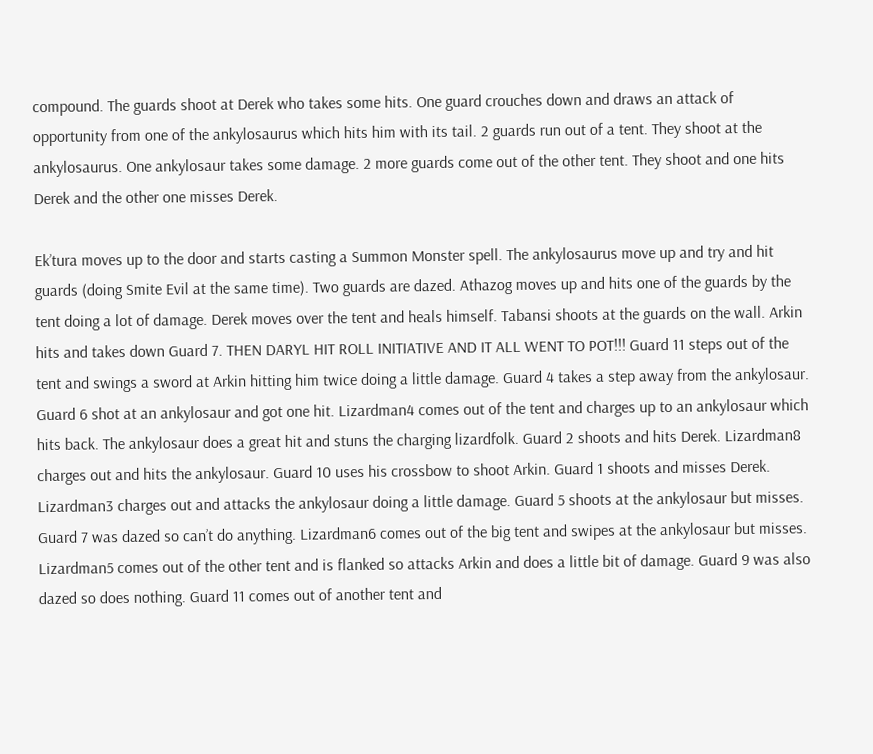compound. The guards shoot at Derek who takes some hits. One guard crouches down and draws an attack of opportunity from one of the ankylosaurus which hits him with its tail. 2 guards run out of a tent. They shoot at the ankylosaurus. One ankylosaur takes some damage. 2 more guards come out of the other tent. They shoot and one hits Derek and the other one misses Derek.

Ek’tura moves up to the door and starts casting a Summon Monster spell. The ankylosaurus move up and try and hit guards (doing Smite Evil at the same time). Two guards are dazed. Athazog moves up and hits one of the guards by the tent doing a lot of damage. Derek moves over the tent and heals himself. Tabansi shoots at the guards on the wall. Arkin hits and takes down Guard 7. THEN DARYL HIT ROLL INITIATIVE AND IT ALL WENT TO POT!!! Guard 11 steps out of the tent and swings a sword at Arkin hitting him twice doing a little damage. Guard 4 takes a step away from the ankylosaur. Guard 6 shot at an ankylosaur and got one hit. Lizardman4 comes out of the tent and charges up to an ankylosaur which hits back. The ankylosaur does a great hit and stuns the charging lizardfolk. Guard 2 shoots and hits Derek. Lizardman8 charges out and hits the ankylosaur. Guard 10 uses his crossbow to shoot Arkin. Guard 1 shoots and misses Derek. Lizardman3 charges out and attacks the ankylosaur doing a little damage. Guard 5 shoots at the ankylosaur but misses. Guard 7 was dazed so can’t do anything. Lizardman6 comes out of the big tent and swipes at the ankylosaur but misses. Lizardman5 comes out of the other tent and is flanked so attacks Arkin and does a little bit of damage. Guard 9 was also dazed so does nothing. Guard 11 comes out of another tent and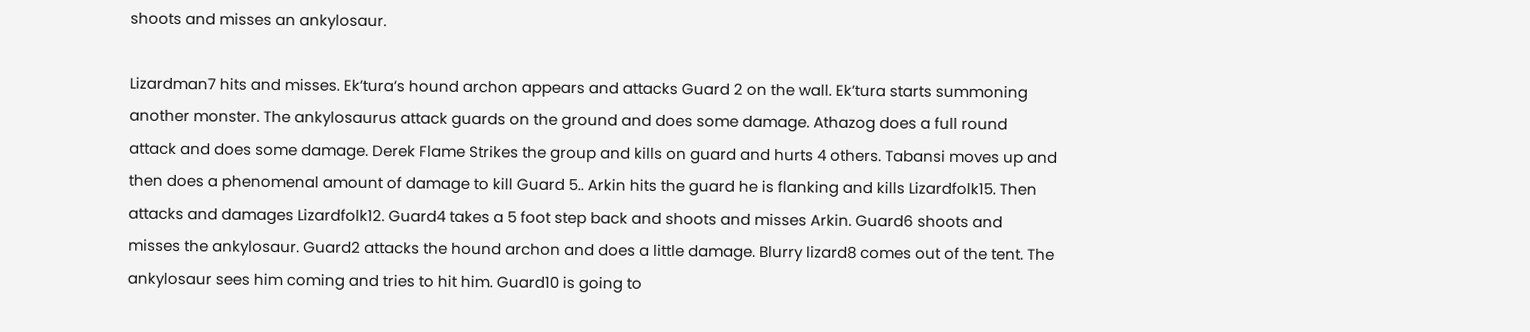shoots and misses an ankylosaur.

Lizardman7 hits and misses. Ek’tura’s hound archon appears and attacks Guard 2 on the wall. Ek’tura starts summoning another monster. The ankylosaurus attack guards on the ground and does some damage. Athazog does a full round attack and does some damage. Derek Flame Strikes the group and kills on guard and hurts 4 others. Tabansi moves up and then does a phenomenal amount of damage to kill Guard 5.. Arkin hits the guard he is flanking and kills Lizardfolk15. Then attacks and damages Lizardfolk12. Guard4 takes a 5 foot step back and shoots and misses Arkin. Guard6 shoots and misses the ankylosaur. Guard2 attacks the hound archon and does a little damage. Blurry lizard8 comes out of the tent. The ankylosaur sees him coming and tries to hit him. Guard10 is going to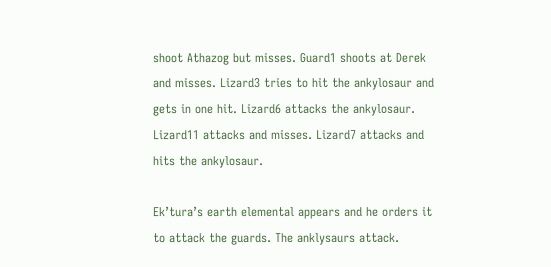shoot Athazog but misses. Guard1 shoots at Derek and misses. Lizard3 tries to hit the ankylosaur and gets in one hit. Lizard6 attacks the ankylosaur. Lizard11 attacks and misses. Lizard7 attacks and hits the ankylosaur.

Ek’tura’s earth elemental appears and he orders it to attack the guards. The anklysaurs attack.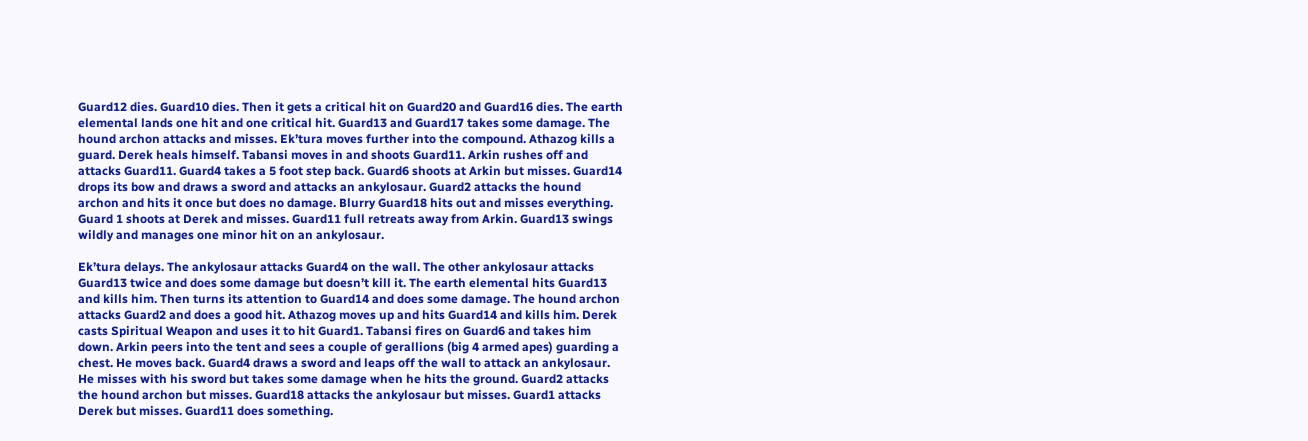Guard12 dies. Guard10 dies. Then it gets a critical hit on Guard20 and Guard16 dies. The earth elemental lands one hit and one critical hit. Guard13 and Guard17 takes some damage. The hound archon attacks and misses. Ek’tura moves further into the compound. Athazog kills a guard. Derek heals himself. Tabansi moves in and shoots Guard11. Arkin rushes off and attacks Guard11. Guard4 takes a 5 foot step back. Guard6 shoots at Arkin but misses. Guard14 drops its bow and draws a sword and attacks an ankylosaur. Guard2 attacks the hound archon and hits it once but does no damage. Blurry Guard18 hits out and misses everything. Guard 1 shoots at Derek and misses. Guard11 full retreats away from Arkin. Guard13 swings wildly and manages one minor hit on an ankylosaur.

Ek’tura delays. The ankylosaur attacks Guard4 on the wall. The other ankylosaur attacks Guard13 twice and does some damage but doesn’t kill it. The earth elemental hits Guard13 and kills him. Then turns its attention to Guard14 and does some damage. The hound archon attacks Guard2 and does a good hit. Athazog moves up and hits Guard14 and kills him. Derek casts Spiritual Weapon and uses it to hit Guard1. Tabansi fires on Guard6 and takes him down. Arkin peers into the tent and sees a couple of gerallions (big 4 armed apes) guarding a chest. He moves back. Guard4 draws a sword and leaps off the wall to attack an ankylosaur. He misses with his sword but takes some damage when he hits the ground. Guard2 attacks the hound archon but misses. Guard18 attacks the ankylosaur but misses. Guard1 attacks Derek but misses. Guard11 does something.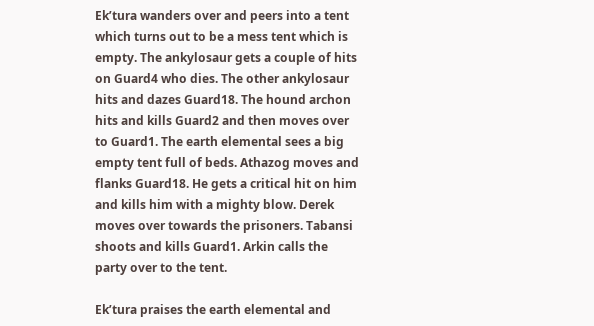Ek’tura wanders over and peers into a tent which turns out to be a mess tent which is empty. The ankylosaur gets a couple of hits on Guard4 who dies. The other ankylosaur hits and dazes Guard18. The hound archon hits and kills Guard2 and then moves over to Guard1. The earth elemental sees a big empty tent full of beds. Athazog moves and flanks Guard18. He gets a critical hit on him and kills him with a mighty blow. Derek moves over towards the prisoners. Tabansi shoots and kills Guard1. Arkin calls the party over to the tent.

Ek’tura praises the earth elemental and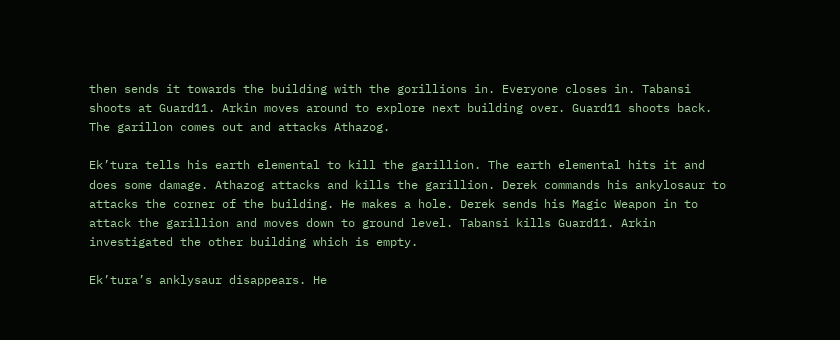then sends it towards the building with the gorillions in. Everyone closes in. Tabansi shoots at Guard11. Arkin moves around to explore next building over. Guard11 shoots back. The garillon comes out and attacks Athazog.

Ek’tura tells his earth elemental to kill the garillion. The earth elemental hits it and does some damage. Athazog attacks and kills the garillion. Derek commands his ankylosaur to attacks the corner of the building. He makes a hole. Derek sends his Magic Weapon in to attack the garillion and moves down to ground level. Tabansi kills Guard11. Arkin investigated the other building which is empty.

Ek’tura’s anklysaur disappears. He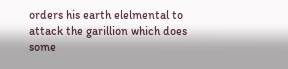orders his earth elelmental to attack the garillion which does some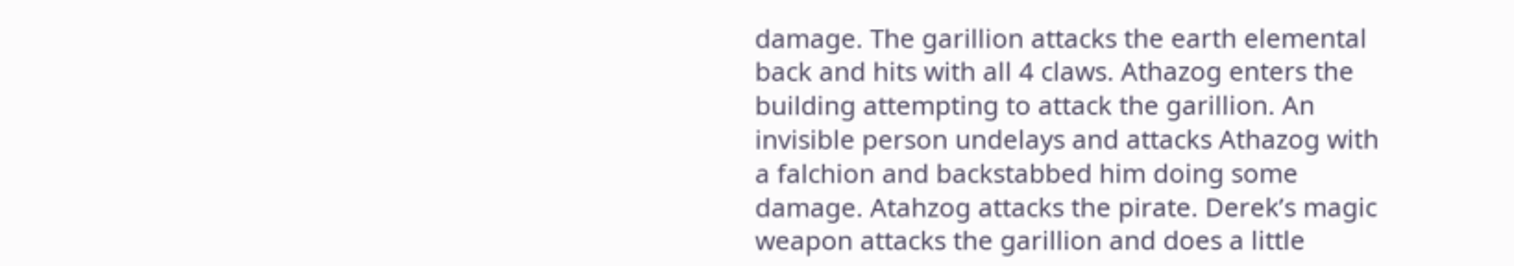damage. The garillion attacks the earth elemental back and hits with all 4 claws. Athazog enters the building attempting to attack the garillion. An invisible person undelays and attacks Athazog with a falchion and backstabbed him doing some damage. Atahzog attacks the pirate. Derek’s magic weapon attacks the garillion and does a little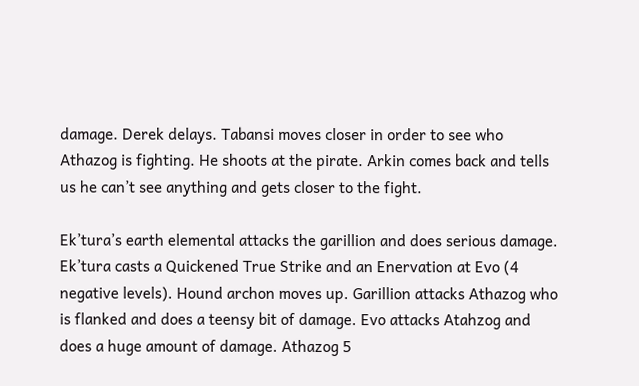damage. Derek delays. Tabansi moves closer in order to see who Athazog is fighting. He shoots at the pirate. Arkin comes back and tells us he can’t see anything and gets closer to the fight.

Ek’tura’s earth elemental attacks the garillion and does serious damage. Ek’tura casts a Quickened True Strike and an Enervation at Evo (4 negative levels). Hound archon moves up. Garillion attacks Athazog who is flanked and does a teensy bit of damage. Evo attacks Atahzog and does a huge amount of damage. Athazog 5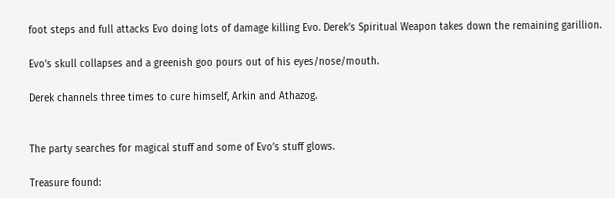foot steps and full attacks Evo doing lots of damage killing Evo. Derek’s Spiritual Weapon takes down the remaining garillion.

Evo’s skull collapses and a greenish goo pours out of his eyes/nose/mouth.

Derek channels three times to cure himself, Arkin and Athazog.


The party searches for magical stuff and some of Evo’s stuff glows.

Treasure found: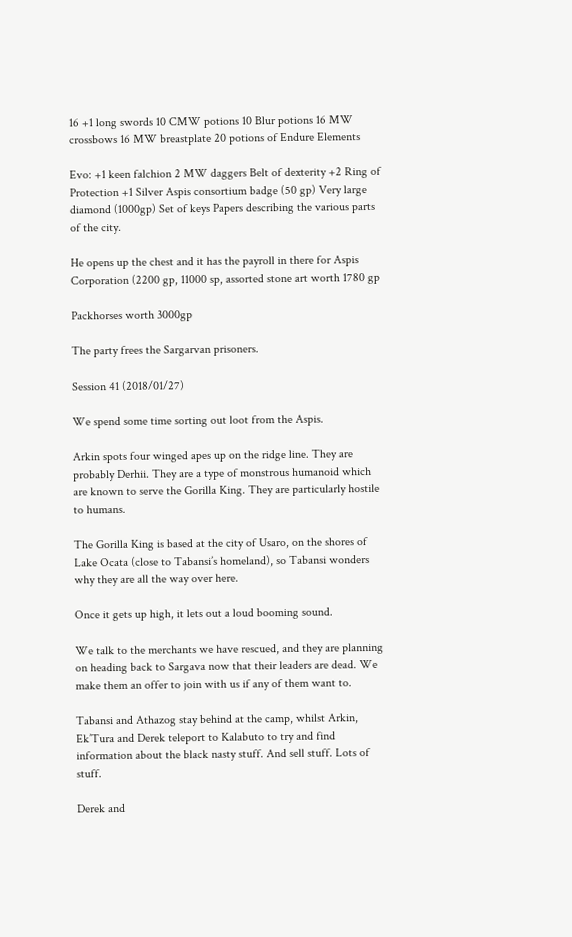16 +1 long swords 10 CMW potions 10 Blur potions 16 MW crossbows 16 MW breastplate 20 potions of Endure Elements

Evo: +1 keen falchion 2 MW daggers Belt of dexterity +2 Ring of Protection +1 Silver Aspis consortium badge (50 gp) Very large diamond (1000gp) Set of keys Papers describing the various parts of the city.

He opens up the chest and it has the payroll in there for Aspis Corporation (2200 gp, 11000 sp, assorted stone art worth 1780 gp

Packhorses worth 3000gp

The party frees the Sargarvan prisoners.

Session 41 (2018/01/27)

We spend some time sorting out loot from the Aspis.

Arkin spots four winged apes up on the ridge line. They are probably Derhii. They are a type of monstrous humanoid which are known to serve the Gorilla King. They are particularly hostile to humans.

The Gorilla King is based at the city of Usaro, on the shores of Lake Ocata (close to Tabansi’s homeland), so Tabansi wonders why they are all the way over here.

Once it gets up high, it lets out a loud booming sound.

We talk to the merchants we have rescued, and they are planning on heading back to Sargava now that their leaders are dead. We make them an offer to join with us if any of them want to.

Tabansi and Athazog stay behind at the camp, whilst Arkin, Ek’Tura and Derek teleport to Kalabuto to try and find information about the black nasty stuff. And sell stuff. Lots of stuff.

Derek and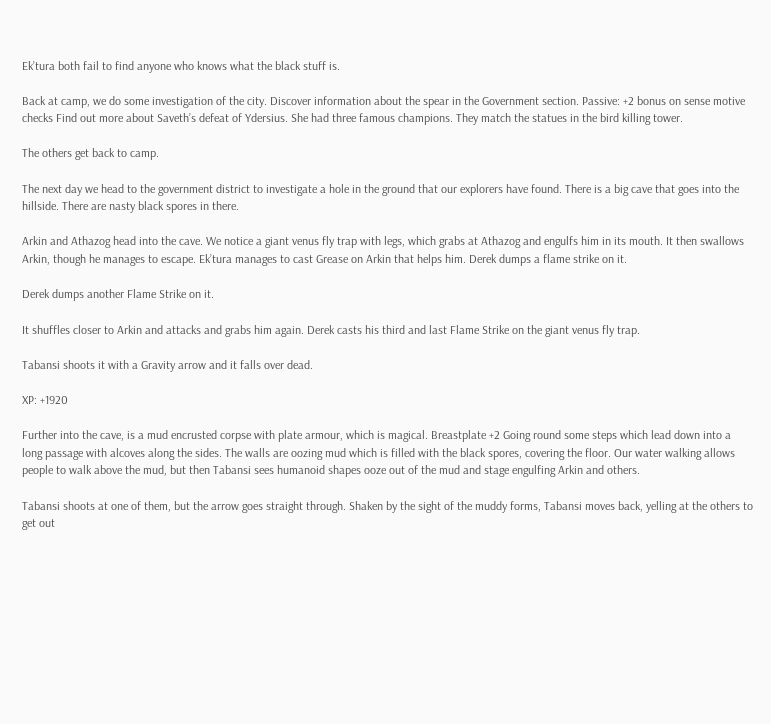Ek’tura both fail to find anyone who knows what the black stuff is.

Back at camp, we do some investigation of the city. Discover information about the spear in the Government section. Passive: +2 bonus on sense motive checks Find out more about Saveth’s defeat of Ydersius. She had three famous champions. They match the statues in the bird killing tower.

The others get back to camp.

The next day we head to the government district to investigate a hole in the ground that our explorers have found. There is a big cave that goes into the hillside. There are nasty black spores in there.

Arkin and Athazog head into the cave. We notice a giant venus fly trap with legs, which grabs at Athazog and engulfs him in its mouth. It then swallows Arkin, though he manages to escape. Ek’tura manages to cast Grease on Arkin that helps him. Derek dumps a flame strike on it.

Derek dumps another Flame Strike on it.

It shuffles closer to Arkin and attacks and grabs him again. Derek casts his third and last Flame Strike on the giant venus fly trap.

Tabansi shoots it with a Gravity arrow and it falls over dead.

XP: +1920

Further into the cave, is a mud encrusted corpse with plate armour, which is magical. Breastplate +2 Going round some steps which lead down into a long passage with alcoves along the sides. The walls are oozing mud which is filled with the black spores, covering the floor. Our water walking allows people to walk above the mud, but then Tabansi sees humanoid shapes ooze out of the mud and stage engulfing Arkin and others.

Tabansi shoots at one of them, but the arrow goes straight through. Shaken by the sight of the muddy forms, Tabansi moves back, yelling at the others to get out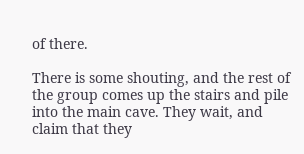of there.

There is some shouting, and the rest of the group comes up the stairs and pile into the main cave. They wait, and claim that they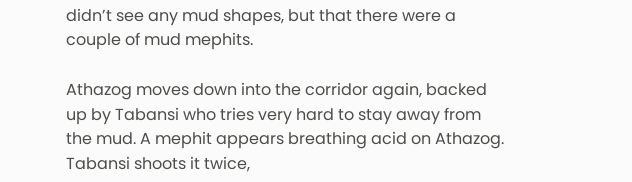didn’t see any mud shapes, but that there were a couple of mud mephits.

Athazog moves down into the corridor again, backed up by Tabansi who tries very hard to stay away from the mud. A mephit appears breathing acid on Athazog. Tabansi shoots it twice,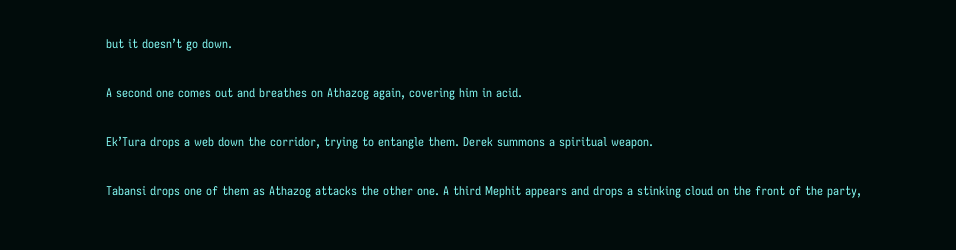but it doesn’t go down.

A second one comes out and breathes on Athazog again, covering him in acid.

Ek’Tura drops a web down the corridor, trying to entangle them. Derek summons a spiritual weapon.

Tabansi drops one of them as Athazog attacks the other one. A third Mephit appears and drops a stinking cloud on the front of the party,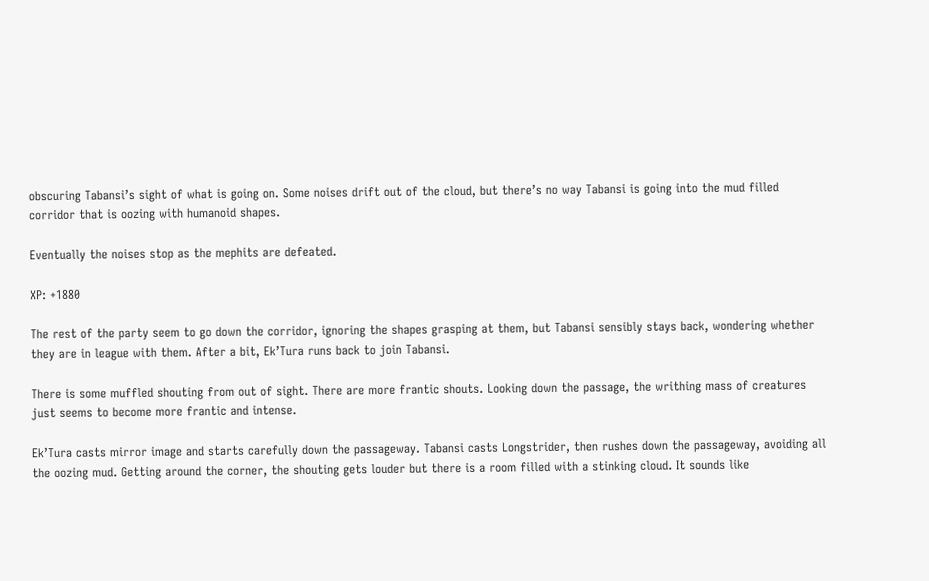obscuring Tabansi’s sight of what is going on. Some noises drift out of the cloud, but there’s no way Tabansi is going into the mud filled corridor that is oozing with humanoid shapes.

Eventually the noises stop as the mephits are defeated.

XP: +1880

The rest of the party seem to go down the corridor, ignoring the shapes grasping at them, but Tabansi sensibly stays back, wondering whether they are in league with them. After a bit, Ek’Tura runs back to join Tabansi.

There is some muffled shouting from out of sight. There are more frantic shouts. Looking down the passage, the writhing mass of creatures just seems to become more frantic and intense.

Ek’Tura casts mirror image and starts carefully down the passageway. Tabansi casts Longstrider, then rushes down the passageway, avoiding all the oozing mud. Getting around the corner, the shouting gets louder but there is a room filled with a stinking cloud. It sounds like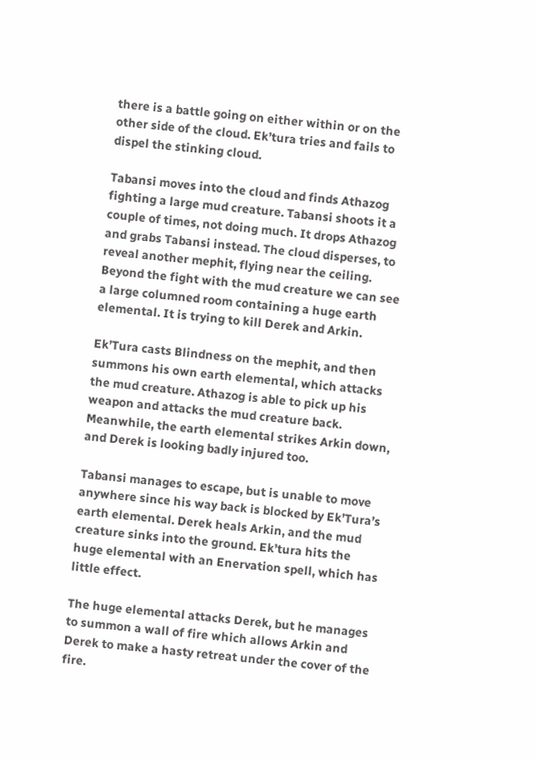there is a battle going on either within or on the other side of the cloud. Ek’tura tries and fails to dispel the stinking cloud.

Tabansi moves into the cloud and finds Athazog fighting a large mud creature. Tabansi shoots it a couple of times, not doing much. It drops Athazog and grabs Tabansi instead. The cloud disperses, to reveal another mephit, flying near the ceiling. Beyond the fight with the mud creature we can see a large columned room containing a huge earth elemental. It is trying to kill Derek and Arkin.

Ek’Tura casts Blindness on the mephit, and then summons his own earth elemental, which attacks the mud creature. Athazog is able to pick up his weapon and attacks the mud creature back. Meanwhile, the earth elemental strikes Arkin down, and Derek is looking badly injured too.

Tabansi manages to escape, but is unable to move anywhere since his way back is blocked by Ek’Tura’s earth elemental. Derek heals Arkin, and the mud creature sinks into the ground. Ek’tura hits the huge elemental with an Enervation spell, which has little effect.

The huge elemental attacks Derek, but he manages to summon a wall of fire which allows Arkin and Derek to make a hasty retreat under the cover of the fire.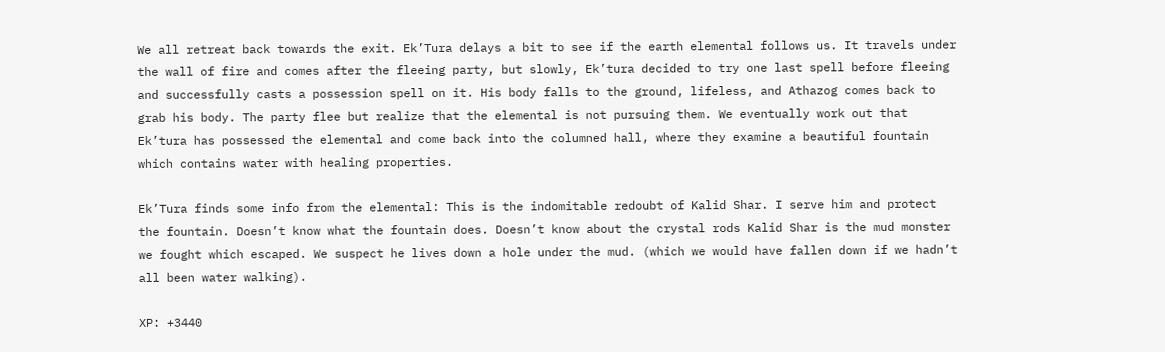We all retreat back towards the exit. Ek’Tura delays a bit to see if the earth elemental follows us. It travels under the wall of fire and comes after the fleeing party, but slowly, Ek’tura decided to try one last spell before fleeing and successfully casts a possession spell on it. His body falls to the ground, lifeless, and Athazog comes back to grab his body. The party flee but realize that the elemental is not pursuing them. We eventually work out that Ek’tura has possessed the elemental and come back into the columned hall, where they examine a beautiful fountain which contains water with healing properties.

Ek’Tura finds some info from the elemental: This is the indomitable redoubt of Kalid Shar. I serve him and protect the fountain. Doesn’t know what the fountain does. Doesn’t know about the crystal rods Kalid Shar is the mud monster we fought which escaped. We suspect he lives down a hole under the mud. (which we would have fallen down if we hadn’t all been water walking).

XP: +3440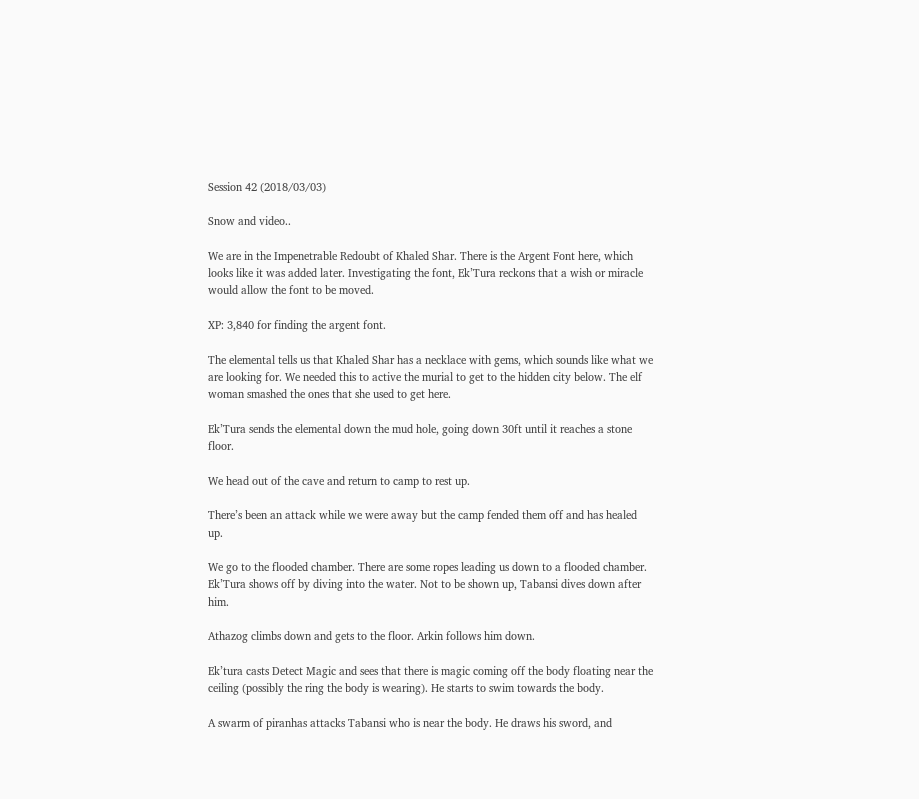Session 42 (2018/03/03)

Snow and video..

We are in the Impenetrable Redoubt of Khaled Shar. There is the Argent Font here, which looks like it was added later. Investigating the font, Ek’Tura reckons that a wish or miracle would allow the font to be moved.

XP: 3,840 for finding the argent font.

The elemental tells us that Khaled Shar has a necklace with gems, which sounds like what we are looking for. We needed this to active the murial to get to the hidden city below. The elf woman smashed the ones that she used to get here.

Ek’Tura sends the elemental down the mud hole, going down 30ft until it reaches a stone floor.

We head out of the cave and return to camp to rest up.

There’s been an attack while we were away but the camp fended them off and has healed up.

We go to the flooded chamber. There are some ropes leading us down to a flooded chamber. Ek’Tura shows off by diving into the water. Not to be shown up, Tabansi dives down after him.

Athazog climbs down and gets to the floor. Arkin follows him down.

Ek’tura casts Detect Magic and sees that there is magic coming off the body floating near the ceiling (possibly the ring the body is wearing). He starts to swim towards the body.

A swarm of piranhas attacks Tabansi who is near the body. He draws his sword, and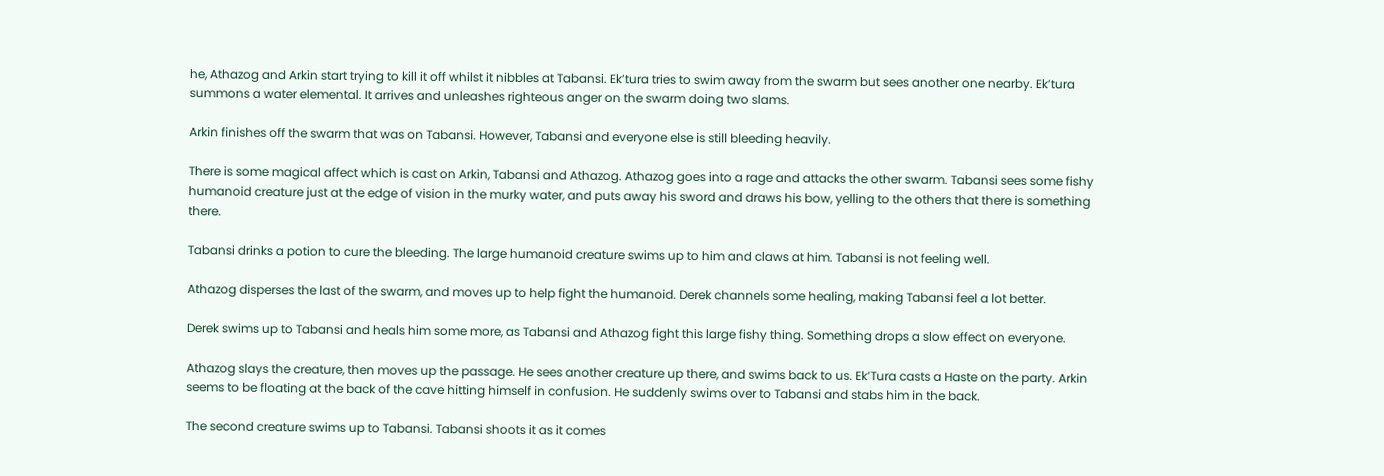he, Athazog and Arkin start trying to kill it off whilst it nibbles at Tabansi. Ek’tura tries to swim away from the swarm but sees another one nearby. Ek’tura summons a water elemental. It arrives and unleashes righteous anger on the swarm doing two slams.

Arkin finishes off the swarm that was on Tabansi. However, Tabansi and everyone else is still bleeding heavily.

There is some magical affect which is cast on Arkin, Tabansi and Athazog. Athazog goes into a rage and attacks the other swarm. Tabansi sees some fishy humanoid creature just at the edge of vision in the murky water, and puts away his sword and draws his bow, yelling to the others that there is something there.

Tabansi drinks a potion to cure the bleeding. The large humanoid creature swims up to him and claws at him. Tabansi is not feeling well.

Athazog disperses the last of the swarm, and moves up to help fight the humanoid. Derek channels some healing, making Tabansi feel a lot better.

Derek swims up to Tabansi and heals him some more, as Tabansi and Athazog fight this large fishy thing. Something drops a slow effect on everyone.

Athazog slays the creature, then moves up the passage. He sees another creature up there, and swims back to us. Ek’Tura casts a Haste on the party. Arkin seems to be floating at the back of the cave hitting himself in confusion. He suddenly swims over to Tabansi and stabs him in the back.

The second creature swims up to Tabansi. Tabansi shoots it as it comes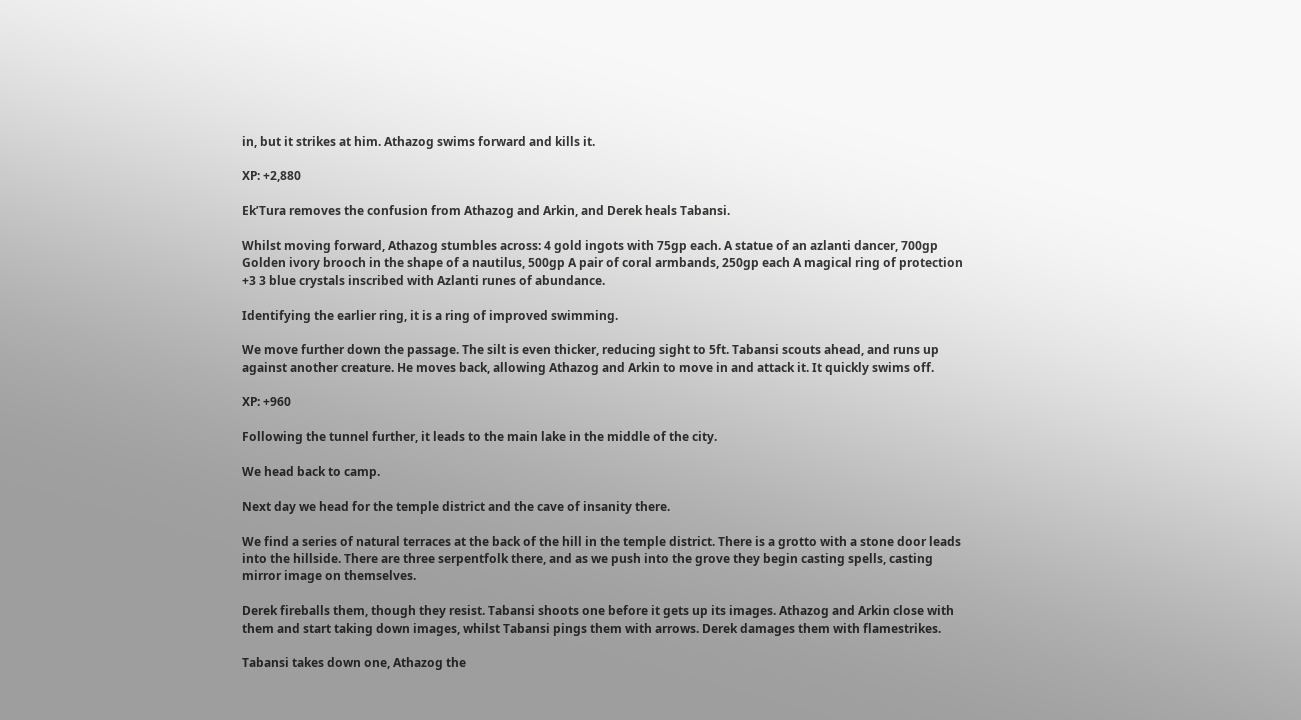in, but it strikes at him. Athazog swims forward and kills it.

XP: +2,880

Ek’Tura removes the confusion from Athazog and Arkin, and Derek heals Tabansi.

Whilst moving forward, Athazog stumbles across: 4 gold ingots with 75gp each. A statue of an azlanti dancer, 700gp Golden ivory brooch in the shape of a nautilus, 500gp A pair of coral armbands, 250gp each A magical ring of protection +3 3 blue crystals inscribed with Azlanti runes of abundance.

Identifying the earlier ring, it is a ring of improved swimming.

We move further down the passage. The silt is even thicker, reducing sight to 5ft. Tabansi scouts ahead, and runs up against another creature. He moves back, allowing Athazog and Arkin to move in and attack it. It quickly swims off.

XP: +960

Following the tunnel further, it leads to the main lake in the middle of the city.

We head back to camp.

Next day we head for the temple district and the cave of insanity there.

We find a series of natural terraces at the back of the hill in the temple district. There is a grotto with a stone door leads into the hillside. There are three serpentfolk there, and as we push into the grove they begin casting spells, casting mirror image on themselves.

Derek fireballs them, though they resist. Tabansi shoots one before it gets up its images. Athazog and Arkin close with them and start taking down images, whilst Tabansi pings them with arrows. Derek damages them with flamestrikes.

Tabansi takes down one, Athazog the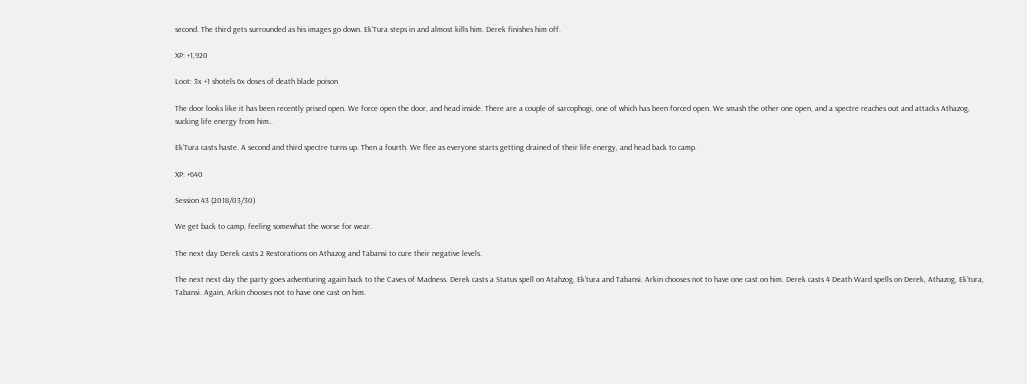second. The third gets surrounded as his images go down. Ek’Tura steps in and almost kills him. Derek finishes him off.

XP: +1,920

Loot: 3x +1 shotels 6x doses of death blade poison

The door looks like it has been recently prised open. We force open the door, and head inside. There are a couple of sarcophogi, one of which has been forced open. We smash the other one open, and a spectre reaches out and attacks Athazog, sucking life energy from him..

Ek’Tura casts haste. A second and third spectre turns up. Then a fourth. We flee as everyone starts getting drained of their life energy, and head back to camp.

XP: +640

Session 43 (2018/03/30)

We get back to camp, feeling somewhat the worse for wear.

The next day Derek casts 2 Restorations on Athazog and Tabansi to cure their negative levels.

The next next day the party goes adventuring again back to the Caves of Madness. Derek casts a Status spell on Atahzog, Ek’tura and Tabansi. Arkin chooses not to have one cast on him. Derek casts 4 Death Ward spells on Derek, Athazog, Ek’tura, Tabansi. Again, Arkin chooses not to have one cast on him.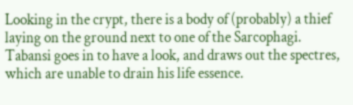Looking in the crypt, there is a body of (probably) a thief laying on the ground next to one of the Sarcophagi. Tabansi goes in to have a look, and draws out the spectres, which are unable to drain his life essence.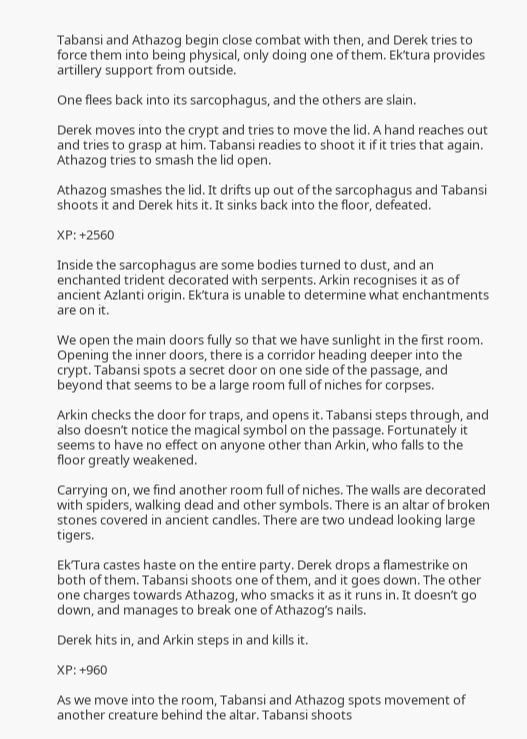Tabansi and Athazog begin close combat with then, and Derek tries to force them into being physical, only doing one of them. Ek’tura provides artillery support from outside.

One flees back into its sarcophagus, and the others are slain.

Derek moves into the crypt and tries to move the lid. A hand reaches out and tries to grasp at him. Tabansi readies to shoot it if it tries that again. Athazog tries to smash the lid open.

Athazog smashes the lid. It drifts up out of the sarcophagus and Tabansi shoots it and Derek hits it. It sinks back into the floor, defeated.

XP: +2560

Inside the sarcophagus are some bodies turned to dust, and an enchanted trident decorated with serpents. Arkin recognises it as of ancient Azlanti origin. Ek’tura is unable to determine what enchantments are on it.

We open the main doors fully so that we have sunlight in the first room. Opening the inner doors, there is a corridor heading deeper into the crypt. Tabansi spots a secret door on one side of the passage, and beyond that seems to be a large room full of niches for corpses.

Arkin checks the door for traps, and opens it. Tabansi steps through, and also doesn’t notice the magical symbol on the passage. Fortunately it seems to have no effect on anyone other than Arkin, who falls to the floor greatly weakened.

Carrying on, we find another room full of niches. The walls are decorated with spiders, walking dead and other symbols. There is an altar of broken stones covered in ancient candles. There are two undead looking large tigers.

Ek’Tura castes haste on the entire party. Derek drops a flamestrike on both of them. Tabansi shoots one of them, and it goes down. The other one charges towards Athazog, who smacks it as it runs in. It doesn’t go down, and manages to break one of Athazog’s nails.

Derek hits in, and Arkin steps in and kills it.

XP: +960

As we move into the room, Tabansi and Athazog spots movement of another creature behind the altar. Tabansi shoots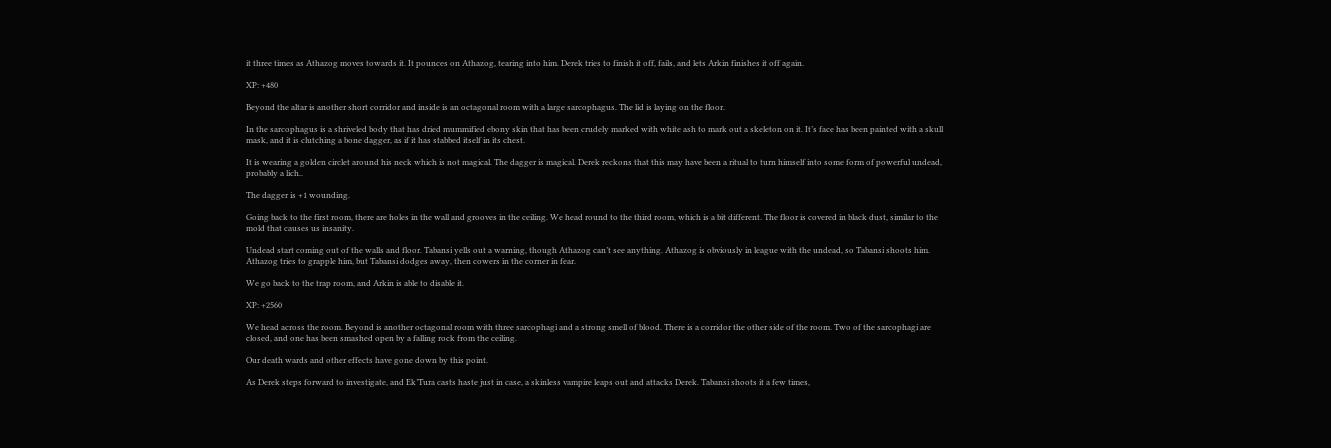it three times as Athazog moves towards it. It pounces on Athazog, tearing into him. Derek tries to finish it off, fails, and lets Arkin finishes it off again.

XP: +480

Beyond the altar is another short corridor and inside is an octagonal room with a large sarcophagus. The lid is laying on the floor.

In the sarcophagus is a shriveled body that has dried mummified ebony skin that has been crudely marked with white ash to mark out a skeleton on it. It’s face has been painted with a skull mask, and it is clutching a bone dagger, as if it has stabbed itself in its chest.

It is wearing a golden circlet around his neck which is not magical. The dagger is magical. Derek reckons that this may have been a ritual to turn himself into some form of powerful undead, probably a lich..

The dagger is +1 wounding.

Going back to the first room, there are holes in the wall and grooves in the ceiling. We head round to the third room, which is a bit different. The floor is covered in black dust, similar to the mold that causes us insanity.

Undead start coming out of the walls and floor. Tabansi yells out a warning, though Athazog can’t see anything. Athazog is obviously in league with the undead, so Tabansi shoots him. Athazog tries to grapple him, but Tabansi dodges away, then cowers in the corner in fear.

We go back to the trap room, and Arkin is able to disable it.

XP: +2560

We head across the room. Beyond is another octagonal room with three sarcophagi and a strong smell of blood. There is a corridor the other side of the room. Two of the sarcophagi are closed, and one has been smashed open by a falling rock from the ceiling.

Our death wards and other effects have gone down by this point.

As Derek steps forward to investigate, and Ek’Tura casts haste just in case, a skinless vampire leaps out and attacks Derek. Tabansi shoots it a few times,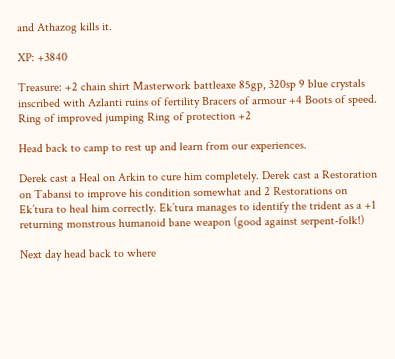and Athazog kills it.

XP: +3840

Treasure: +2 chain shirt Masterwork battleaxe 85gp, 320sp 9 blue crystals inscribed with Azlanti ruins of fertility Bracers of armour +4 Boots of speed. Ring of improved jumping Ring of protection +2

Head back to camp to rest up and learn from our experiences.

Derek cast a Heal on Arkin to cure him completely. Derek cast a Restoration on Tabansi to improve his condition somewhat and 2 Restorations on Ek’tura to heal him correctly. Ek’tura manages to identify the trident as a +1 returning monstrous humanoid bane weapon (good against serpent-folk!)

Next day head back to where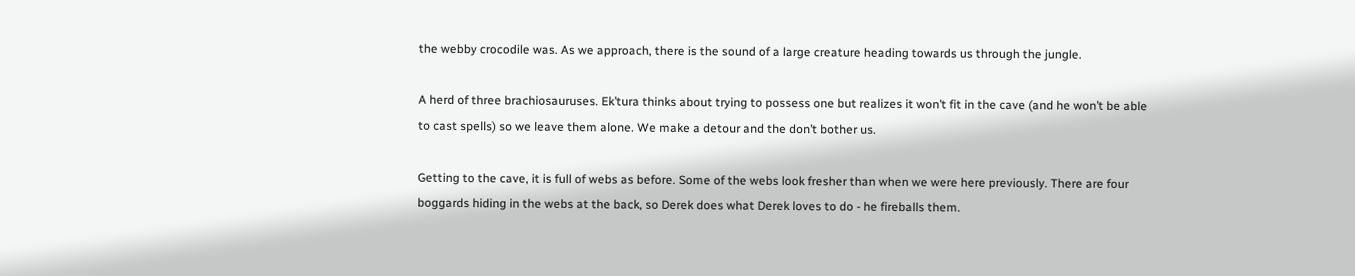the webby crocodile was. As we approach, there is the sound of a large creature heading towards us through the jungle.

A herd of three brachiosauruses. Ek’tura thinks about trying to possess one but realizes it won’t fit in the cave (and he won’t be able to cast spells) so we leave them alone. We make a detour and the don’t bother us.

Getting to the cave, it is full of webs as before. Some of the webs look fresher than when we were here previously. There are four boggards hiding in the webs at the back, so Derek does what Derek loves to do - he fireballs them.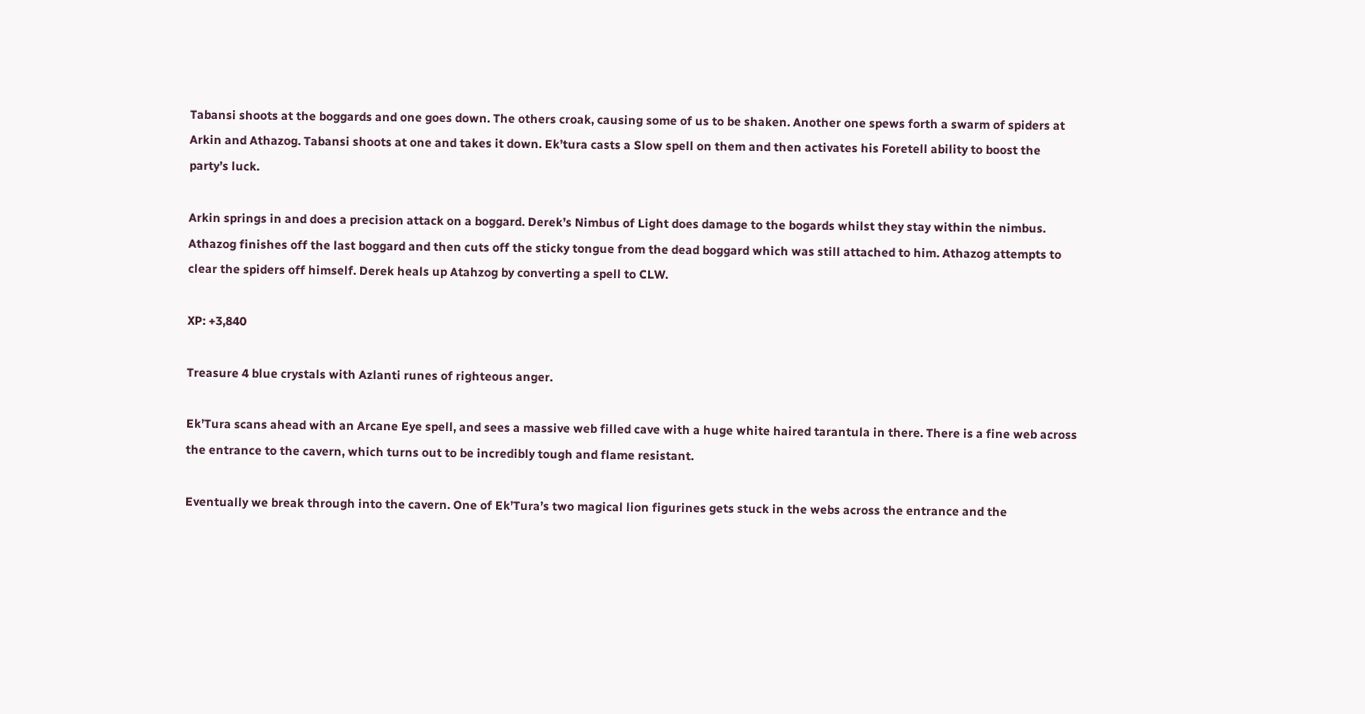Tabansi shoots at the boggards and one goes down. The others croak, causing some of us to be shaken. Another one spews forth a swarm of spiders at Arkin and Athazog. Tabansi shoots at one and takes it down. Ek’tura casts a Slow spell on them and then activates his Foretell ability to boost the party’s luck.

Arkin springs in and does a precision attack on a boggard. Derek’s Nimbus of Light does damage to the bogards whilst they stay within the nimbus. Athazog finishes off the last boggard and then cuts off the sticky tongue from the dead boggard which was still attached to him. Athazog attempts to clear the spiders off himself. Derek heals up Atahzog by converting a spell to CLW.

XP: +3,840

Treasure 4 blue crystals with Azlanti runes of righteous anger.

Ek’Tura scans ahead with an Arcane Eye spell, and sees a massive web filled cave with a huge white haired tarantula in there. There is a fine web across the entrance to the cavern, which turns out to be incredibly tough and flame resistant.

Eventually we break through into the cavern. One of Ek’Tura’s two magical lion figurines gets stuck in the webs across the entrance and the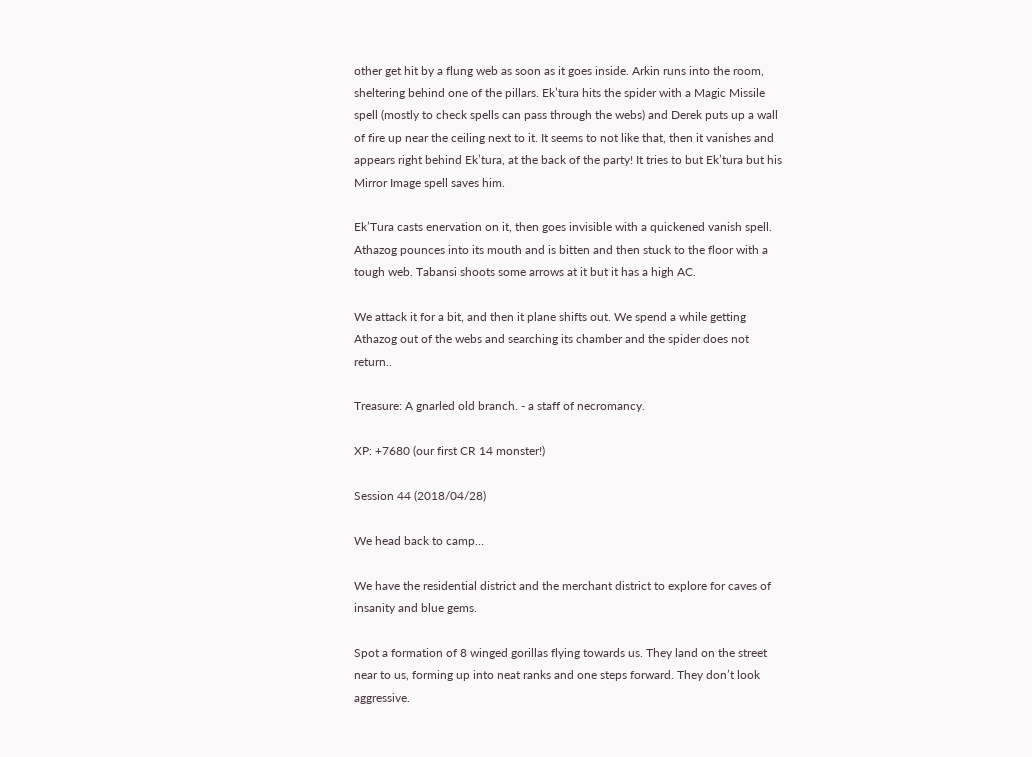other get hit by a flung web as soon as it goes inside. Arkin runs into the room, sheltering behind one of the pillars. Ek’tura hits the spider with a Magic Missile spell (mostly to check spells can pass through the webs) and Derek puts up a wall of fire up near the ceiling next to it. It seems to not like that, then it vanishes and appears right behind Ek’tura, at the back of the party! It tries to but Ek’tura but his Mirror Image spell saves him.

Ek’Tura casts enervation on it, then goes invisible with a quickened vanish spell. Athazog pounces into its mouth and is bitten and then stuck to the floor with a tough web. Tabansi shoots some arrows at it but it has a high AC.

We attack it for a bit, and then it plane shifts out. We spend a while getting Athazog out of the webs and searching its chamber and the spider does not return..

Treasure: A gnarled old branch. - a staff of necromancy.

XP: +7680 (our first CR 14 monster!)

Session 44 (2018/04/28)

We head back to camp…

We have the residential district and the merchant district to explore for caves of insanity and blue gems.

Spot a formation of 8 winged gorillas flying towards us. They land on the street near to us, forming up into neat ranks and one steps forward. They don’t look aggressive.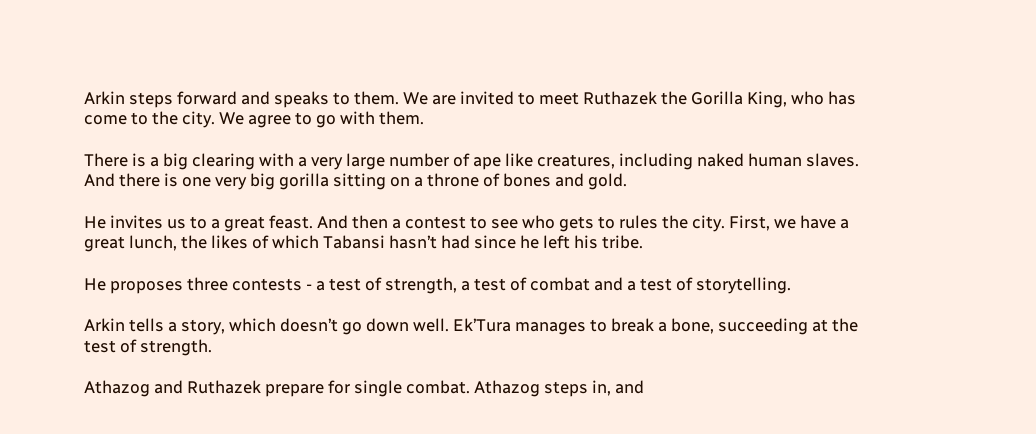Arkin steps forward and speaks to them. We are invited to meet Ruthazek the Gorilla King, who has come to the city. We agree to go with them.

There is a big clearing with a very large number of ape like creatures, including naked human slaves. And there is one very big gorilla sitting on a throne of bones and gold.

He invites us to a great feast. And then a contest to see who gets to rules the city. First, we have a great lunch, the likes of which Tabansi hasn’t had since he left his tribe.

He proposes three contests - a test of strength, a test of combat and a test of storytelling.

Arkin tells a story, which doesn’t go down well. Ek’Tura manages to break a bone, succeeding at the test of strength.

Athazog and Ruthazek prepare for single combat. Athazog steps in, and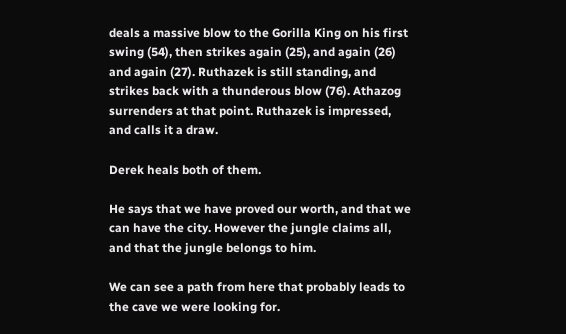deals a massive blow to the Gorilla King on his first swing (54), then strikes again (25), and again (26) and again (27). Ruthazek is still standing, and strikes back with a thunderous blow (76). Athazog surrenders at that point. Ruthazek is impressed, and calls it a draw.

Derek heals both of them.

He says that we have proved our worth, and that we can have the city. However the jungle claims all, and that the jungle belongs to him.

We can see a path from here that probably leads to the cave we were looking for.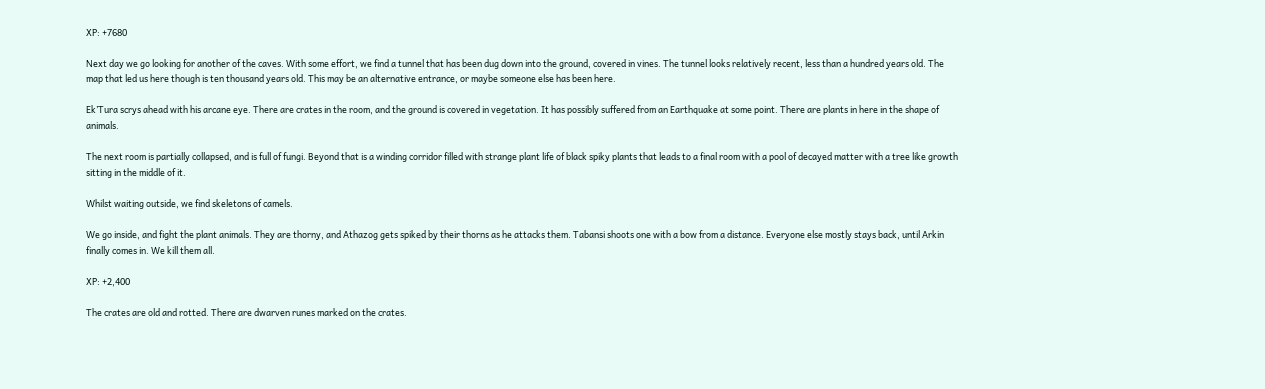XP: +7680

Next day we go looking for another of the caves. With some effort, we find a tunnel that has been dug down into the ground, covered in vines. The tunnel looks relatively recent, less than a hundred years old. The map that led us here though is ten thousand years old. This may be an alternative entrance, or maybe someone else has been here.

Ek’Tura scrys ahead with his arcane eye. There are crates in the room, and the ground is covered in vegetation. It has possibly suffered from an Earthquake at some point. There are plants in here in the shape of animals.

The next room is partially collapsed, and is full of fungi. Beyond that is a winding corridor filled with strange plant life of black spiky plants that leads to a final room with a pool of decayed matter with a tree like growth sitting in the middle of it.

Whilst waiting outside, we find skeletons of camels.

We go inside, and fight the plant animals. They are thorny, and Athazog gets spiked by their thorns as he attacks them. Tabansi shoots one with a bow from a distance. Everyone else mostly stays back, until Arkin finally comes in. We kill them all.

XP: +2,400

The crates are old and rotted. There are dwarven runes marked on the crates.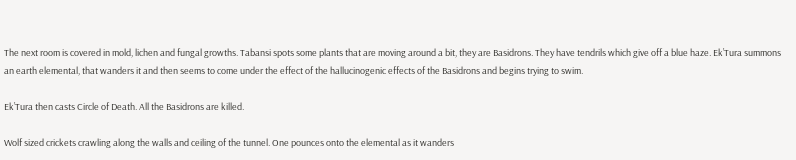The next room is covered in mold, lichen and fungal growths. Tabansi spots some plants that are moving around a bit, they are Basidrons. They have tendrils which give off a blue haze. Ek’Tura summons an earth elemental, that wanders it and then seems to come under the effect of the hallucinogenic effects of the Basidrons and begins trying to swim.

Ek’Tura then casts Circle of Death. All the Basidrons are killed.

Wolf sized crickets crawling along the walls and ceiling of the tunnel. One pounces onto the elemental as it wanders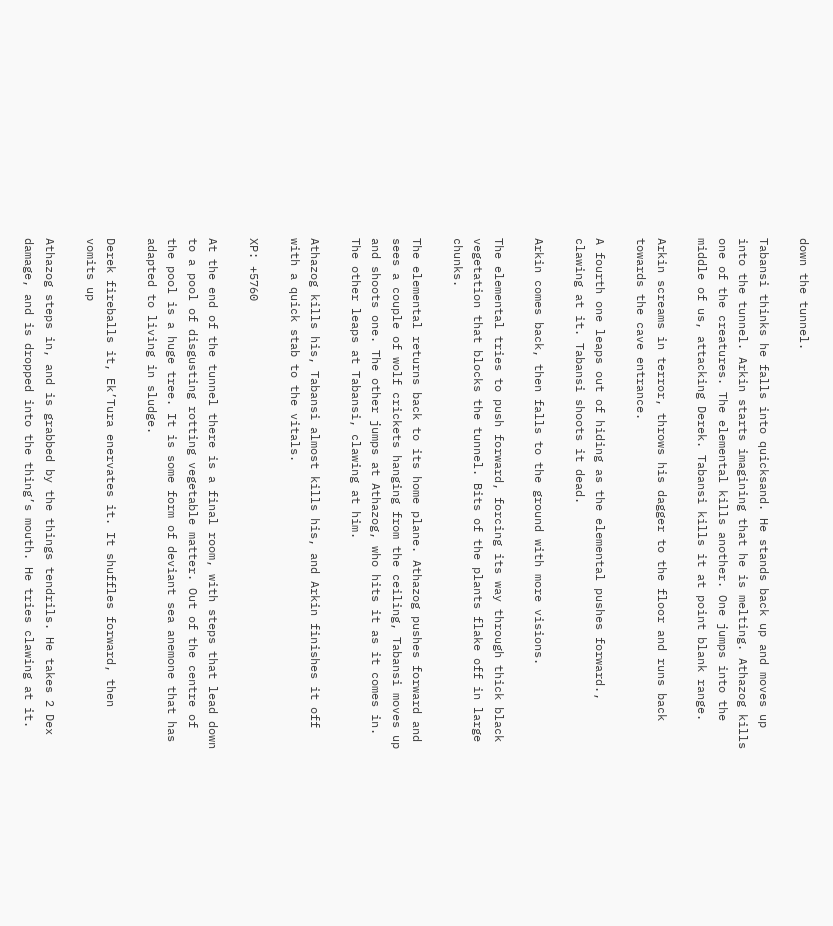down the tunnel.

Tabansi thinks he falls into quicksand. He stands back up and moves up into the tunnel. Arkin starts imagining that he is melting. Athazog kills one of the creatures. The elemental kills another. One jumps into the middle of us, attacking Derek. Tabansi kills it at point blank range.

Arkin screams in terror, throws his dagger to the floor and runs back towards the cave entrance.

A fourth one leaps out of hiding as the elemental pushes forward., clawing at it. Tabansi shoots it dead.

Arkin comes back, then falls to the ground with more visions.

The elemental tries to push forward, forcing its way through thick black vegetation that blocks the tunnel. Bits of the plants flake off in large chunks.

The elemental returns back to its home plane. Athazog pushes forward and sees a couple of wolf crickets hanging from the ceiling, Tabansi moves up and shoots one. The other jumps at Athazog, who hits it as it comes in. The other leaps at Tabansi, clawing at him.

Athazog kills his, Tabansi almost kills his, and Arkin finishes it off with a quick stab to the vitals.

XP: +5760

At the end of the tunnel there is a final room, with steps that lead down to a pool of disgusting rotting vegetable matter. Out of the centre of the pool is a huge tree. It is some form of deviant sea anemone that has adapted to living in sludge.

Derek fireballs it, Ek’Tura enervates it. It shuffles forward, then vomits up

Athazog steps in, and is grabbed by the things tendrils. He takes 2 Dex damage, and is dropped into the thing’s mouth. He tries clawing at it.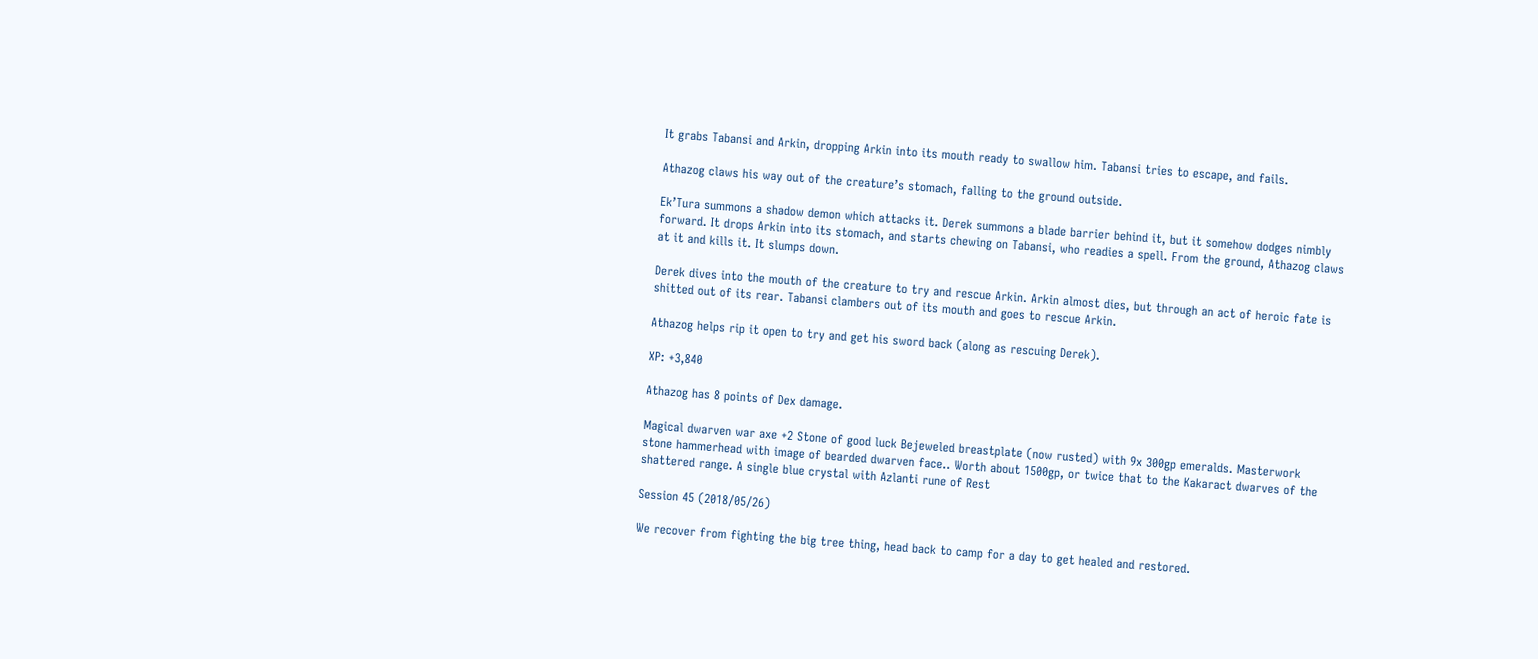It grabs Tabansi and Arkin, dropping Arkin into its mouth ready to swallow him. Tabansi tries to escape, and fails.

Athazog claws his way out of the creature’s stomach, falling to the ground outside.

Ek’Tura summons a shadow demon which attacks it. Derek summons a blade barrier behind it, but it somehow dodges nimbly forward. It drops Arkin into its stomach, and starts chewing on Tabansi, who readies a spell. From the ground, Athazog claws at it and kills it. It slumps down.

Derek dives into the mouth of the creature to try and rescue Arkin. Arkin almost dies, but through an act of heroic fate is shitted out of its rear. Tabansi clambers out of its mouth and goes to rescue Arkin.

Athazog helps rip it open to try and get his sword back (along as rescuing Derek).

XP: +3,840

Athazog has 8 points of Dex damage.

Magical dwarven war axe +2 Stone of good luck Bejeweled breastplate (now rusted) with 9x 300gp emeralds. Masterwork stone hammerhead with image of bearded dwarven face.. Worth about 1500gp, or twice that to the Kakaract dwarves of the shattered range. A single blue crystal with Azlanti rune of Rest

Session 45 (2018/05/26)

We recover from fighting the big tree thing, head back to camp for a day to get healed and restored.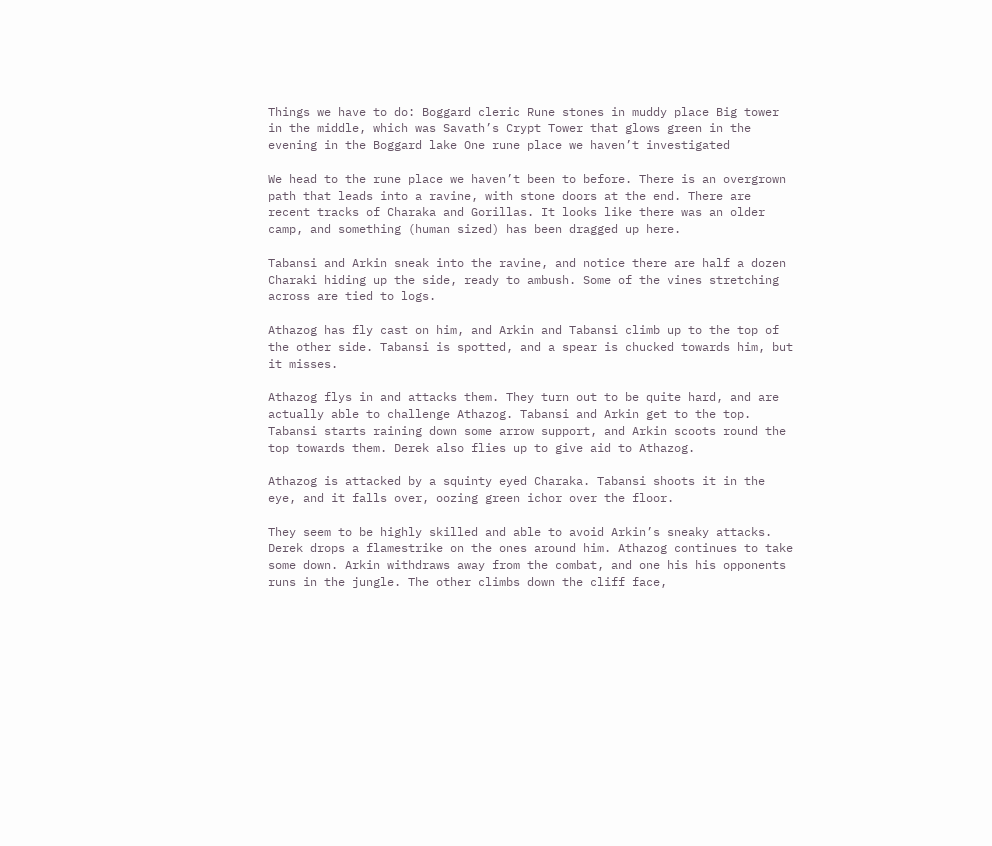Things we have to do: Boggard cleric Rune stones in muddy place Big tower in the middle, which was Savath’s Crypt Tower that glows green in the evening in the Boggard lake One rune place we haven’t investigated

We head to the rune place we haven’t been to before. There is an overgrown path that leads into a ravine, with stone doors at the end. There are recent tracks of Charaka and Gorillas. It looks like there was an older camp, and something (human sized) has been dragged up here.

Tabansi and Arkin sneak into the ravine, and notice there are half a dozen Charaki hiding up the side, ready to ambush. Some of the vines stretching across are tied to logs.

Athazog has fly cast on him, and Arkin and Tabansi climb up to the top of the other side. Tabansi is spotted, and a spear is chucked towards him, but it misses.

Athazog flys in and attacks them. They turn out to be quite hard, and are actually able to challenge Athazog. Tabansi and Arkin get to the top. Tabansi starts raining down some arrow support, and Arkin scoots round the top towards them. Derek also flies up to give aid to Athazog.

Athazog is attacked by a squinty eyed Charaka. Tabansi shoots it in the eye, and it falls over, oozing green ichor over the floor.

They seem to be highly skilled and able to avoid Arkin’s sneaky attacks. Derek drops a flamestrike on the ones around him. Athazog continues to take some down. Arkin withdraws away from the combat, and one his his opponents runs in the jungle. The other climbs down the cliff face,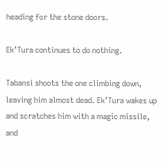heading for the stone doors.

Ek’Tura continues to do nothing.

Tabansi shoots the one climbing down, leaving him almost dead. Ek’Tura wakes up and scratches him with a magic missile, and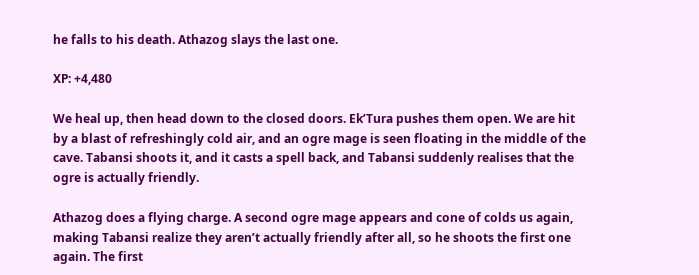he falls to his death. Athazog slays the last one.

XP: +4,480

We heal up, then head down to the closed doors. Ek’Tura pushes them open. We are hit by a blast of refreshingly cold air, and an ogre mage is seen floating in the middle of the cave. Tabansi shoots it, and it casts a spell back, and Tabansi suddenly realises that the ogre is actually friendly.

Athazog does a flying charge. A second ogre mage appears and cone of colds us again, making Tabansi realize they aren’t actually friendly after all, so he shoots the first one again. The first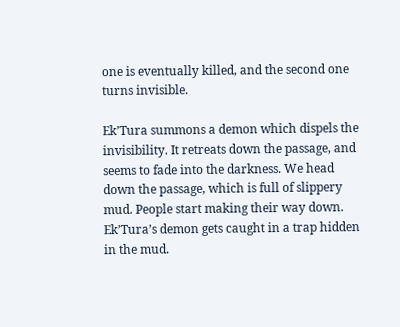one is eventually killed, and the second one turns invisible.

Ek’Tura summons a demon which dispels the invisibility. It retreats down the passage, and seems to fade into the darkness. We head down the passage, which is full of slippery mud. People start making their way down. Ek’Tura’s demon gets caught in a trap hidden in the mud.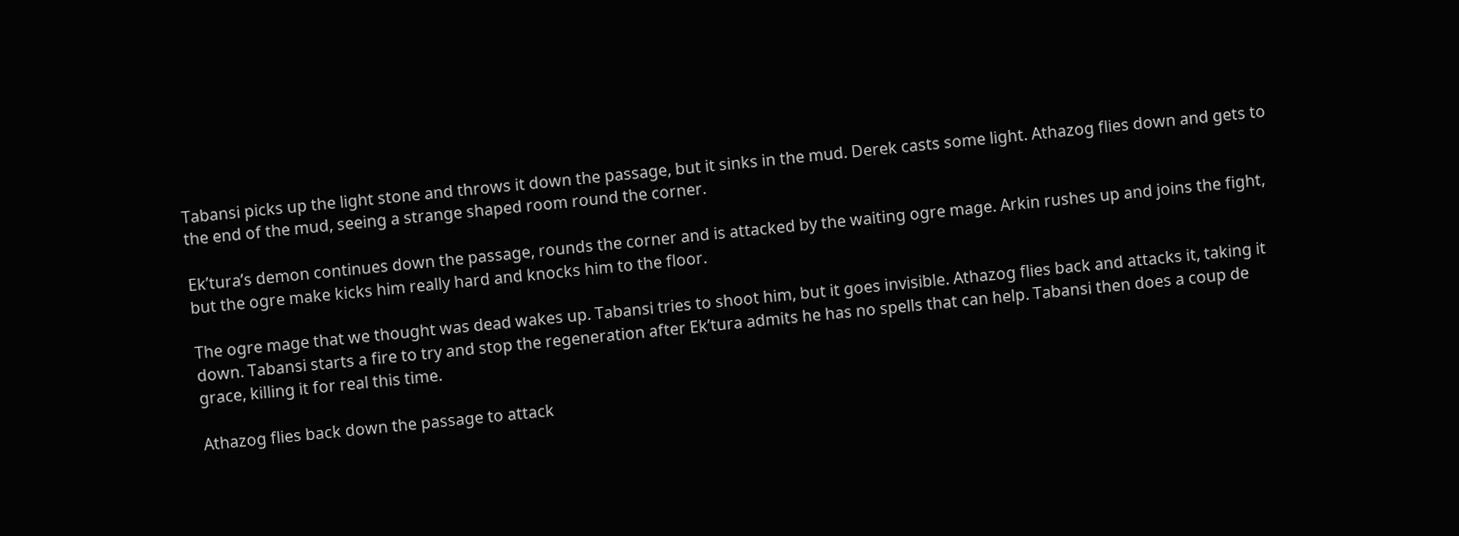Tabansi picks up the light stone and throws it down the passage, but it sinks in the mud. Derek casts some light. Athazog flies down and gets to the end of the mud, seeing a strange shaped room round the corner.

Ek’tura’s demon continues down the passage, rounds the corner and is attacked by the waiting ogre mage. Arkin rushes up and joins the fight, but the ogre make kicks him really hard and knocks him to the floor.

The ogre mage that we thought was dead wakes up. Tabansi tries to shoot him, but it goes invisible. Athazog flies back and attacks it, taking it down. Tabansi starts a fire to try and stop the regeneration after Ek’tura admits he has no spells that can help. Tabansi then does a coup de grace, killing it for real this time.

Athazog flies back down the passage to attack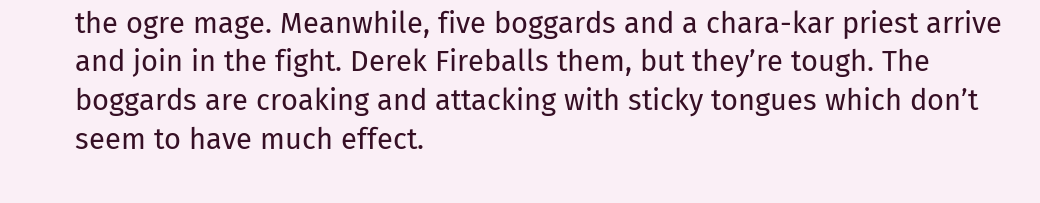the ogre mage. Meanwhile, five boggards and a chara-kar priest arrive and join in the fight. Derek Fireballs them, but they’re tough. The boggards are croaking and attacking with sticky tongues which don’t seem to have much effect.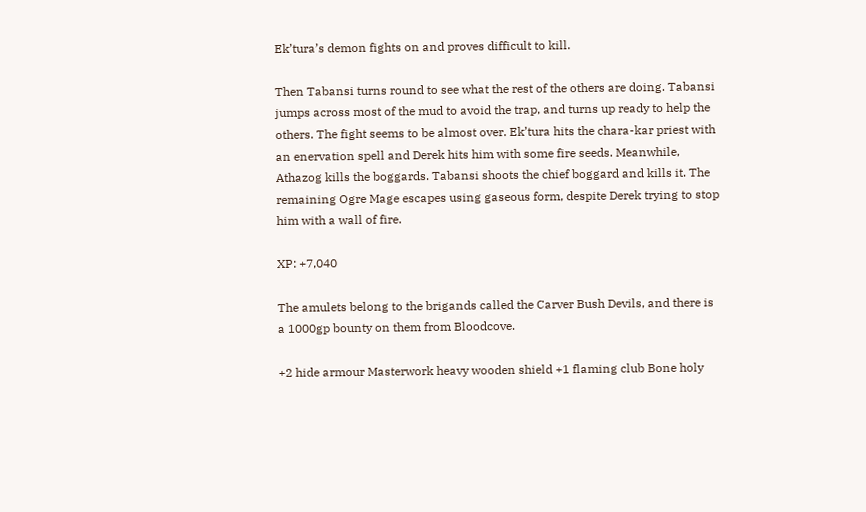Ek’tura’s demon fights on and proves difficult to kill.

Then Tabansi turns round to see what the rest of the others are doing. Tabansi jumps across most of the mud to avoid the trap, and turns up ready to help the others. The fight seems to be almost over. Ek’tura hits the chara-kar priest with an enervation spell and Derek hits him with some fire seeds. Meanwhile, Athazog kills the boggards. Tabansi shoots the chief boggard and kills it. The remaining Ogre Mage escapes using gaseous form, despite Derek trying to stop him with a wall of fire.

XP: +7,040

The amulets belong to the brigands called the Carver Bush Devils, and there is a 1000gp bounty on them from Bloodcove.

+2 hide armour Masterwork heavy wooden shield +1 flaming club Bone holy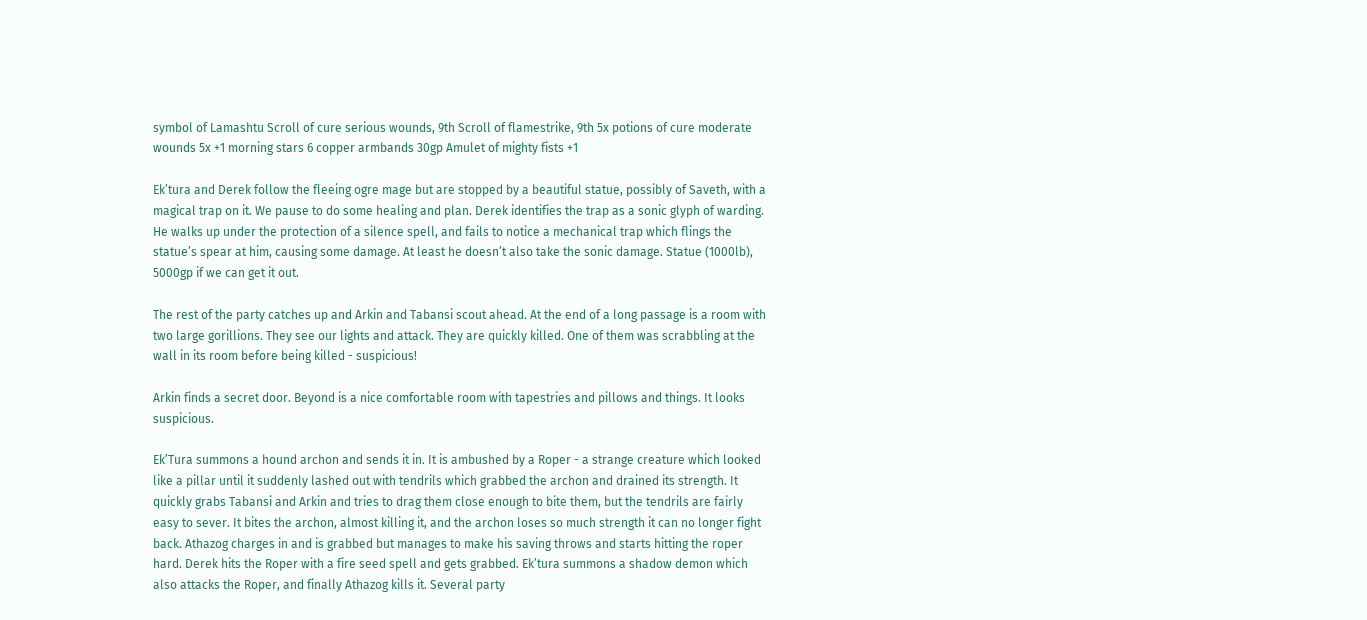symbol of Lamashtu Scroll of cure serious wounds, 9th Scroll of flamestrike, 9th 5x potions of cure moderate wounds 5x +1 morning stars 6 copper armbands 30gp Amulet of mighty fists +1

Ek’tura and Derek follow the fleeing ogre mage but are stopped by a beautiful statue, possibly of Saveth, with a magical trap on it. We pause to do some healing and plan. Derek identifies the trap as a sonic glyph of warding. He walks up under the protection of a silence spell, and fails to notice a mechanical trap which flings the statue’s spear at him, causing some damage. At least he doesn’t also take the sonic damage. Statue (1000lb), 5000gp if we can get it out.

The rest of the party catches up and Arkin and Tabansi scout ahead. At the end of a long passage is a room with two large gorillions. They see our lights and attack. They are quickly killed. One of them was scrabbling at the wall in its room before being killed - suspicious!

Arkin finds a secret door. Beyond is a nice comfortable room with tapestries and pillows and things. It looks suspicious.

Ek’Tura summons a hound archon and sends it in. It is ambushed by a Roper - a strange creature which looked like a pillar until it suddenly lashed out with tendrils which grabbed the archon and drained its strength. It quickly grabs Tabansi and Arkin and tries to drag them close enough to bite them, but the tendrils are fairly easy to sever. It bites the archon, almost killing it, and the archon loses so much strength it can no longer fight back. Athazog charges in and is grabbed but manages to make his saving throws and starts hitting the roper hard. Derek hits the Roper with a fire seed spell and gets grabbed. Ek’tura summons a shadow demon which also attacks the Roper, and finally Athazog kills it. Several party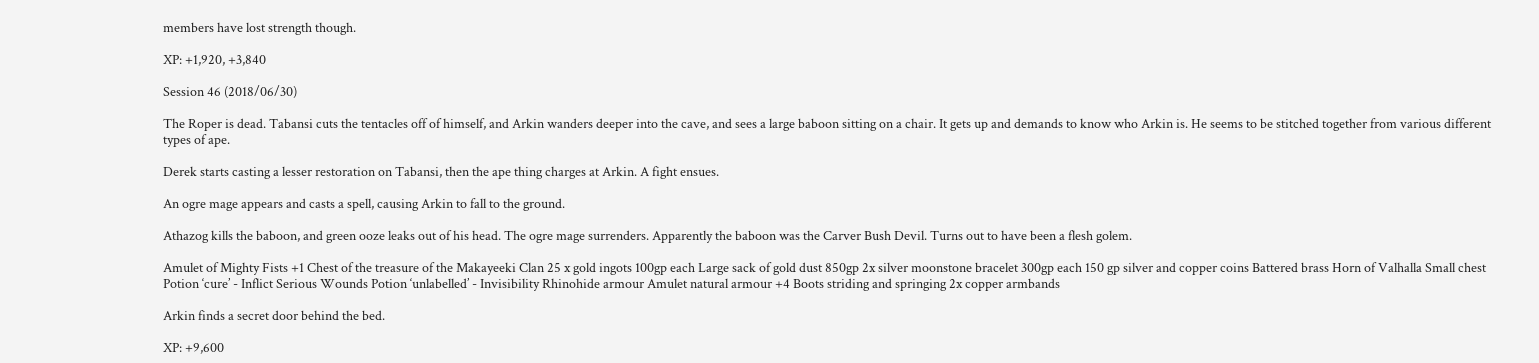members have lost strength though.

XP: +1,920, +3,840

Session 46 (2018/06/30)

The Roper is dead. Tabansi cuts the tentacles off of himself, and Arkin wanders deeper into the cave, and sees a large baboon sitting on a chair. It gets up and demands to know who Arkin is. He seems to be stitched together from various different types of ape.

Derek starts casting a lesser restoration on Tabansi, then the ape thing charges at Arkin. A fight ensues.

An ogre mage appears and casts a spell, causing Arkin to fall to the ground.

Athazog kills the baboon, and green ooze leaks out of his head. The ogre mage surrenders. Apparently the baboon was the Carver Bush Devil. Turns out to have been a flesh golem.

Amulet of Mighty Fists +1 Chest of the treasure of the Makayeeki Clan 25 x gold ingots 100gp each Large sack of gold dust 850gp 2x silver moonstone bracelet 300gp each 150 gp silver and copper coins Battered brass Horn of Valhalla Small chest Potion ‘cure’ - Inflict Serious Wounds Potion ‘unlabelled’ - Invisibility Rhinohide armour Amulet natural armour +4 Boots striding and springing 2x copper armbands

Arkin finds a secret door behind the bed.

XP: +9,600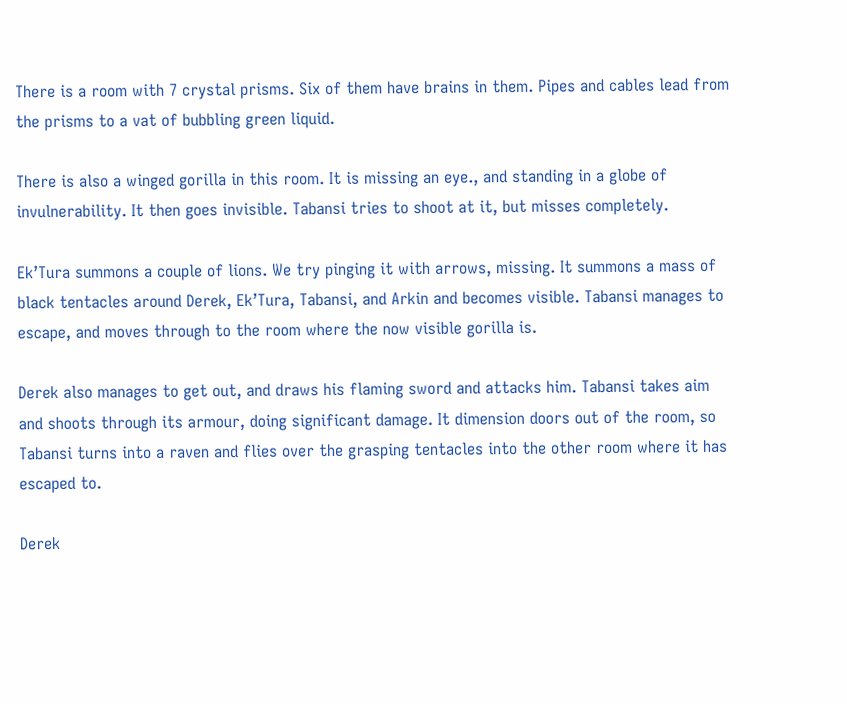There is a room with 7 crystal prisms. Six of them have brains in them. Pipes and cables lead from the prisms to a vat of bubbling green liquid.

There is also a winged gorilla in this room. It is missing an eye., and standing in a globe of invulnerability. It then goes invisible. Tabansi tries to shoot at it, but misses completely.

Ek’Tura summons a couple of lions. We try pinging it with arrows, missing. It summons a mass of black tentacles around Derek, Ek’Tura, Tabansi, and Arkin and becomes visible. Tabansi manages to escape, and moves through to the room where the now visible gorilla is.

Derek also manages to get out, and draws his flaming sword and attacks him. Tabansi takes aim and shoots through its armour, doing significant damage. It dimension doors out of the room, so Tabansi turns into a raven and flies over the grasping tentacles into the other room where it has escaped to.

Derek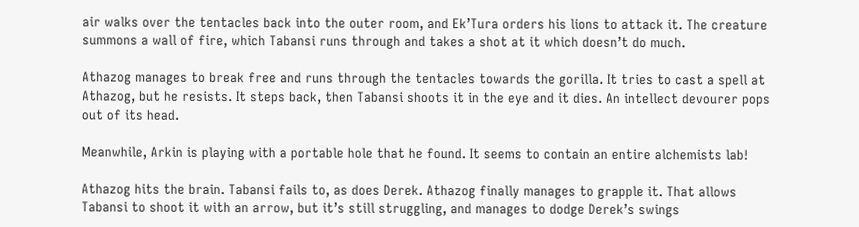air walks over the tentacles back into the outer room, and Ek’Tura orders his lions to attack it. The creature summons a wall of fire, which Tabansi runs through and takes a shot at it which doesn’t do much.

Athazog manages to break free and runs through the tentacles towards the gorilla. It tries to cast a spell at Athazog, but he resists. It steps back, then Tabansi shoots it in the eye and it dies. An intellect devourer pops out of its head.

Meanwhile, Arkin is playing with a portable hole that he found. It seems to contain an entire alchemists lab!

Athazog hits the brain. Tabansi fails to, as does Derek. Athazog finally manages to grapple it. That allows Tabansi to shoot it with an arrow, but it’s still struggling, and manages to dodge Derek’s swings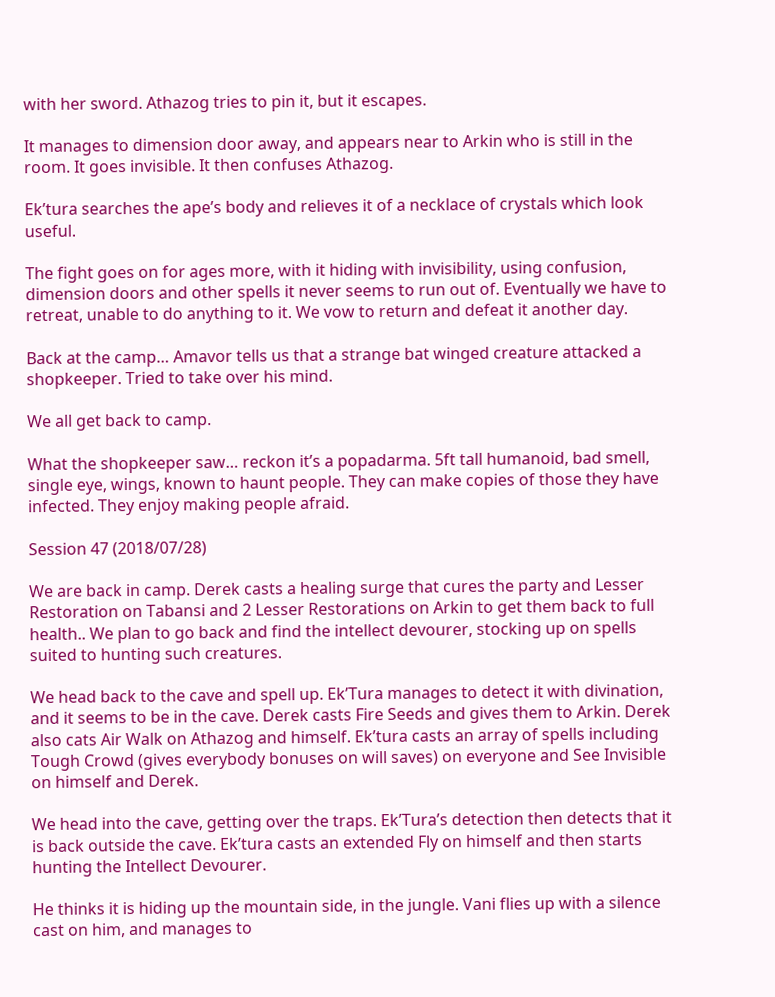with her sword. Athazog tries to pin it, but it escapes.

It manages to dimension door away, and appears near to Arkin who is still in the room. It goes invisible. It then confuses Athazog.

Ek’tura searches the ape’s body and relieves it of a necklace of crystals which look useful.

The fight goes on for ages more, with it hiding with invisibility, using confusion, dimension doors and other spells it never seems to run out of. Eventually we have to retreat, unable to do anything to it. We vow to return and defeat it another day.

Back at the camp… Amavor tells us that a strange bat winged creature attacked a shopkeeper. Tried to take over his mind.

We all get back to camp.

What the shopkeeper saw… reckon it’s a popadarma. 5ft tall humanoid, bad smell, single eye, wings, known to haunt people. They can make copies of those they have infected. They enjoy making people afraid.

Session 47 (2018/07/28)

We are back in camp. Derek casts a healing surge that cures the party and Lesser Restoration on Tabansi and 2 Lesser Restorations on Arkin to get them back to full health.. We plan to go back and find the intellect devourer, stocking up on spells suited to hunting such creatures.

We head back to the cave and spell up. Ek’Tura manages to detect it with divination, and it seems to be in the cave. Derek casts Fire Seeds and gives them to Arkin. Derek also cats Air Walk on Athazog and himself. Ek’tura casts an array of spells including Tough Crowd (gives everybody bonuses on will saves) on everyone and See Invisible on himself and Derek.

We head into the cave, getting over the traps. Ek’Tura’s detection then detects that it is back outside the cave. Ek’tura casts an extended Fly on himself and then starts hunting the Intellect Devourer.

He thinks it is hiding up the mountain side, in the jungle. Vani flies up with a silence cast on him, and manages to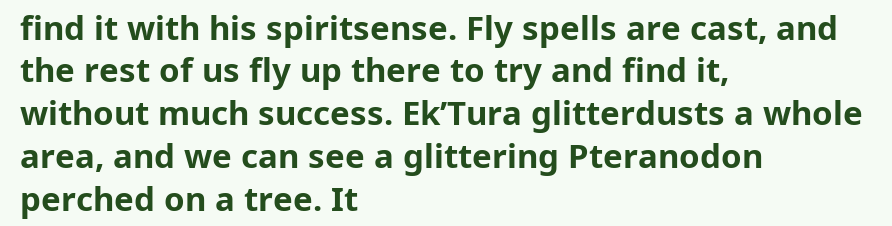find it with his spiritsense. Fly spells are cast, and the rest of us fly up there to try and find it, without much success. Ek’Tura glitterdusts a whole area, and we can see a glittering Pteranodon perched on a tree. It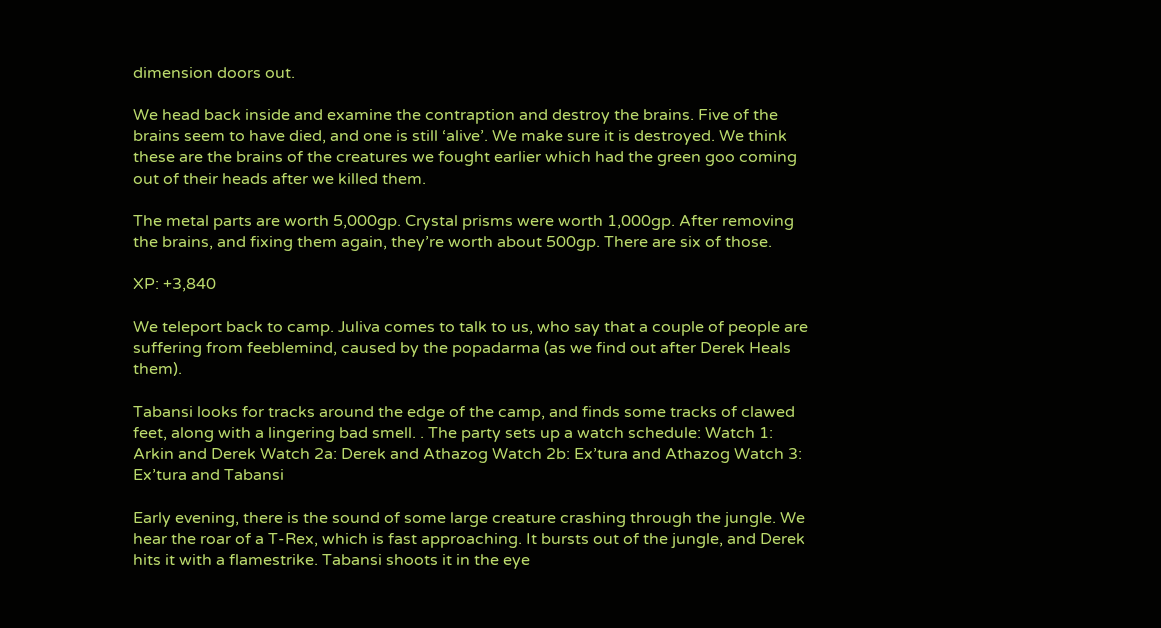dimension doors out.

We head back inside and examine the contraption and destroy the brains. Five of the brains seem to have died, and one is still ‘alive’. We make sure it is destroyed. We think these are the brains of the creatures we fought earlier which had the green goo coming out of their heads after we killed them.

The metal parts are worth 5,000gp. Crystal prisms were worth 1,000gp. After removing the brains, and fixing them again, they’re worth about 500gp. There are six of those.

XP: +3,840

We teleport back to camp. Juliva comes to talk to us, who say that a couple of people are suffering from feeblemind, caused by the popadarma (as we find out after Derek Heals them).

Tabansi looks for tracks around the edge of the camp, and finds some tracks of clawed feet, along with a lingering bad smell. . The party sets up a watch schedule: Watch 1: Arkin and Derek Watch 2a: Derek and Athazog Watch 2b: Ex’tura and Athazog Watch 3: Ex’tura and Tabansi

Early evening, there is the sound of some large creature crashing through the jungle. We hear the roar of a T-Rex, which is fast approaching. It bursts out of the jungle, and Derek hits it with a flamestrike. Tabansi shoots it in the eye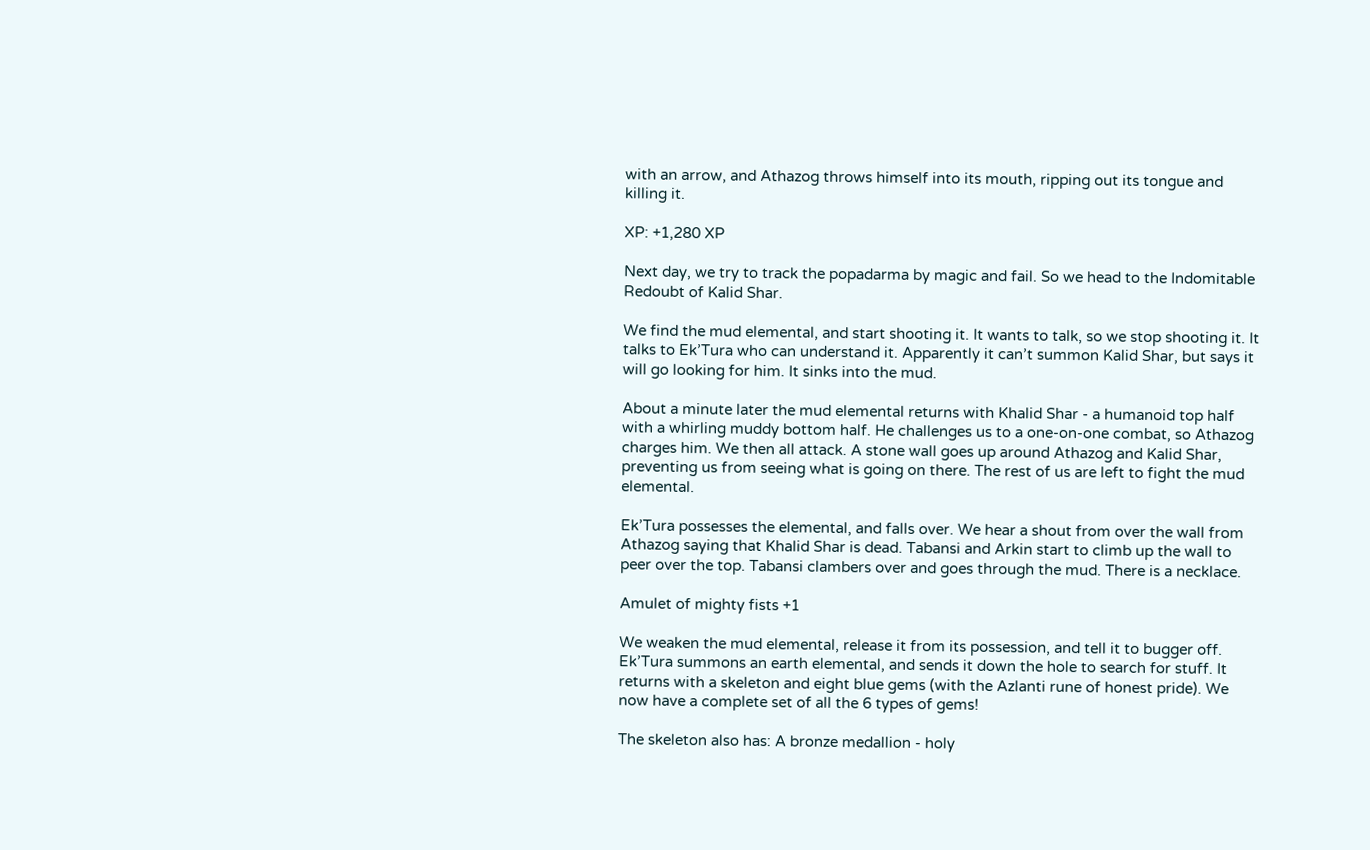with an arrow, and Athazog throws himself into its mouth, ripping out its tongue and killing it.

XP: +1,280 XP

Next day, we try to track the popadarma by magic and fail. So we head to the Indomitable Redoubt of Kalid Shar.

We find the mud elemental, and start shooting it. It wants to talk, so we stop shooting it. It talks to Ek’Tura who can understand it. Apparently it can’t summon Kalid Shar, but says it will go looking for him. It sinks into the mud.

About a minute later the mud elemental returns with Khalid Shar - a humanoid top half with a whirling muddy bottom half. He challenges us to a one-on-one combat, so Athazog charges him. We then all attack. A stone wall goes up around Athazog and Kalid Shar, preventing us from seeing what is going on there. The rest of us are left to fight the mud elemental.

Ek’Tura possesses the elemental, and falls over. We hear a shout from over the wall from Athazog saying that Khalid Shar is dead. Tabansi and Arkin start to climb up the wall to peer over the top. Tabansi clambers over and goes through the mud. There is a necklace.

Amulet of mighty fists +1

We weaken the mud elemental, release it from its possession, and tell it to bugger off. Ek’Tura summons an earth elemental, and sends it down the hole to search for stuff. It returns with a skeleton and eight blue gems (with the Azlanti rune of honest pride). We now have a complete set of all the 6 types of gems!

The skeleton also has: A bronze medallion - holy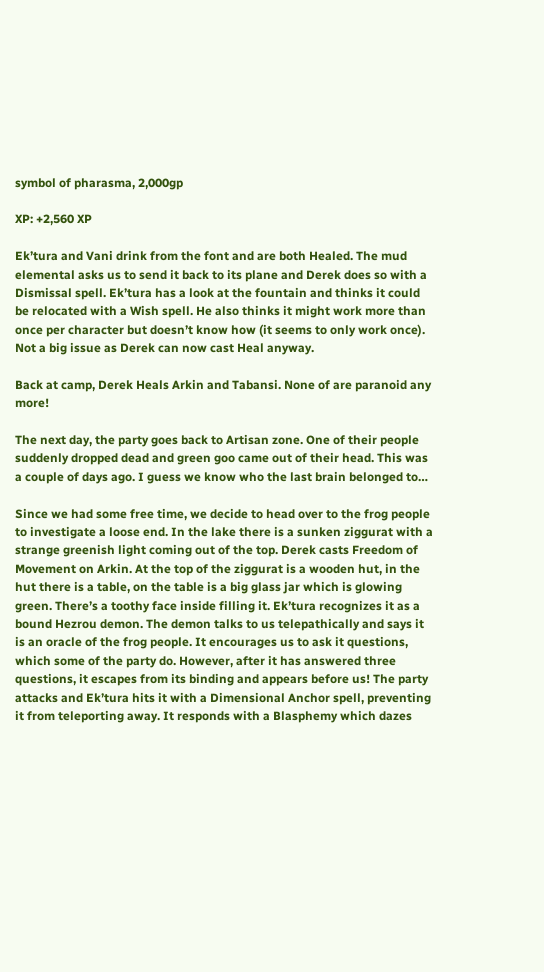symbol of pharasma, 2,000gp

XP: +2,560 XP

Ek’tura and Vani drink from the font and are both Healed. The mud elemental asks us to send it back to its plane and Derek does so with a Dismissal spell. Ek’tura has a look at the fountain and thinks it could be relocated with a Wish spell. He also thinks it might work more than once per character but doesn’t know how (it seems to only work once). Not a big issue as Derek can now cast Heal anyway.

Back at camp, Derek Heals Arkin and Tabansi. None of are paranoid any more!

The next day, the party goes back to Artisan zone. One of their people suddenly dropped dead and green goo came out of their head. This was a couple of days ago. I guess we know who the last brain belonged to…

Since we had some free time, we decide to head over to the frog people to investigate a loose end. In the lake there is a sunken ziggurat with a strange greenish light coming out of the top. Derek casts Freedom of Movement on Arkin. At the top of the ziggurat is a wooden hut, in the hut there is a table, on the table is a big glass jar which is glowing green. There’s a toothy face inside filling it. Ek’tura recognizes it as a bound Hezrou demon. The demon talks to us telepathically and says it is an oracle of the frog people. It encourages us to ask it questions, which some of the party do. However, after it has answered three questions, it escapes from its binding and appears before us! The party attacks and Ek’tura hits it with a Dimensional Anchor spell, preventing it from teleporting away. It responds with a Blasphemy which dazes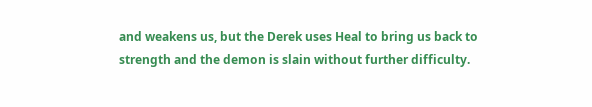and weakens us, but the Derek uses Heal to bring us back to strength and the demon is slain without further difficulty.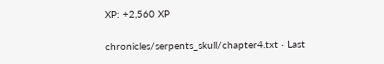XP: +2,560 XP

chronicles/serpents_skull/chapter4.txt · Last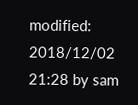modified: 2018/12/02 21:28 by sam